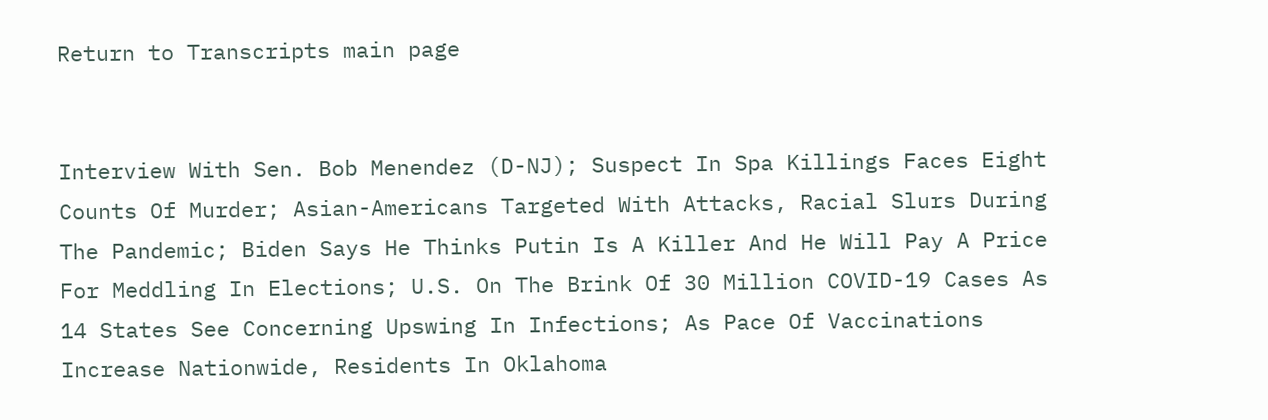Return to Transcripts main page


Interview With Sen. Bob Menendez (D-NJ); Suspect In Spa Killings Faces Eight Counts Of Murder; Asian-Americans Targeted With Attacks, Racial Slurs During The Pandemic; Biden Says He Thinks Putin Is A Killer And He Will Pay A Price For Meddling In Elections; U.S. On The Brink Of 30 Million COVID-19 Cases As 14 States See Concerning Upswing In Infections; As Pace Of Vaccinations Increase Nationwide, Residents In Oklahoma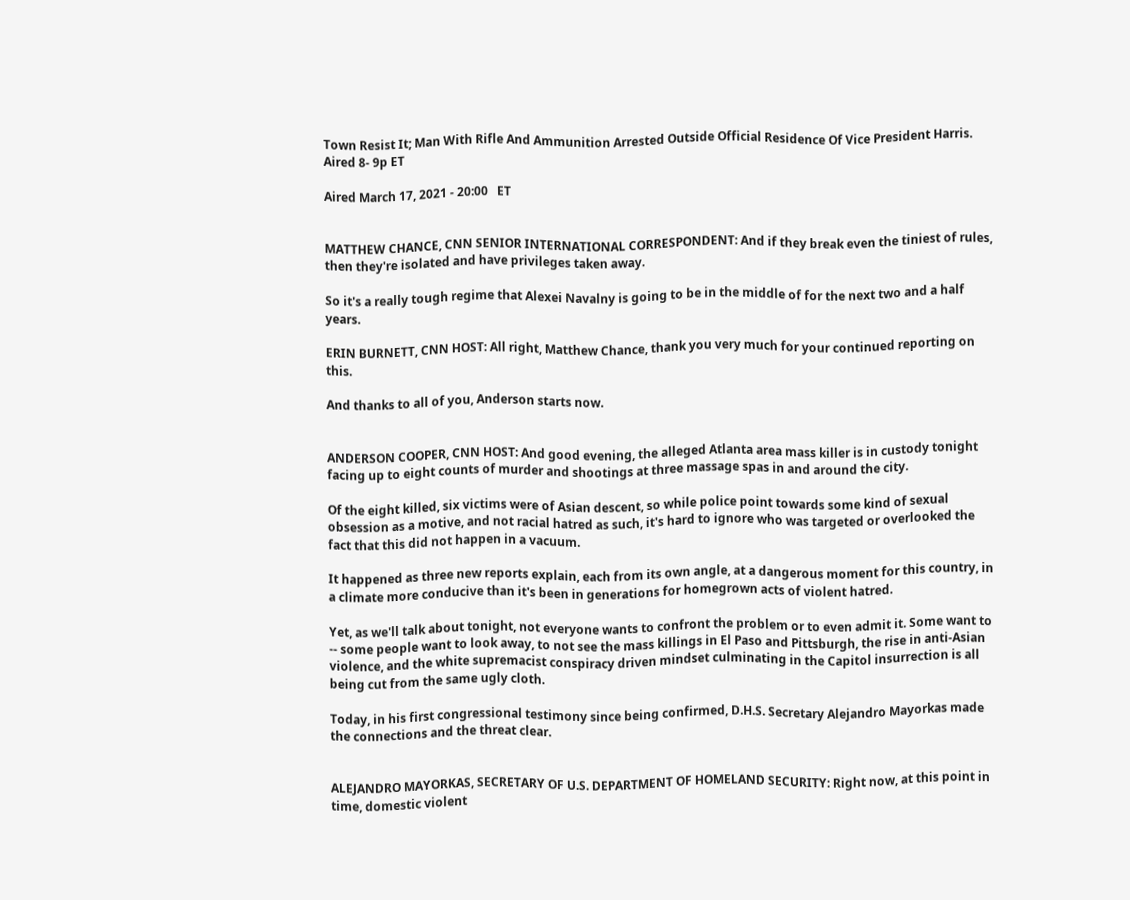Town Resist It; Man With Rifle And Ammunition Arrested Outside Official Residence Of Vice President Harris. Aired 8- 9p ET

Aired March 17, 2021 - 20:00   ET


MATTHEW CHANCE, CNN SENIOR INTERNATIONAL CORRESPONDENT: And if they break even the tiniest of rules, then they're isolated and have privileges taken away.

So it's a really tough regime that Alexei Navalny is going to be in the middle of for the next two and a half years.

ERIN BURNETT, CNN HOST: All right, Matthew Chance, thank you very much for your continued reporting on this.

And thanks to all of you, Anderson starts now.


ANDERSON COOPER, CNN HOST: And good evening, the alleged Atlanta area mass killer is in custody tonight facing up to eight counts of murder and shootings at three massage spas in and around the city.

Of the eight killed, six victims were of Asian descent, so while police point towards some kind of sexual obsession as a motive, and not racial hatred as such, it's hard to ignore who was targeted or overlooked the fact that this did not happen in a vacuum.

It happened as three new reports explain, each from its own angle, at a dangerous moment for this country, in a climate more conducive than it's been in generations for homegrown acts of violent hatred.

Yet, as we'll talk about tonight, not everyone wants to confront the problem or to even admit it. Some want to -- some people want to look away, to not see the mass killings in El Paso and Pittsburgh, the rise in anti-Asian violence, and the white supremacist conspiracy driven mindset culminating in the Capitol insurrection is all being cut from the same ugly cloth.

Today, in his first congressional testimony since being confirmed, D.H.S. Secretary Alejandro Mayorkas made the connections and the threat clear.


ALEJANDRO MAYORKAS, SECRETARY OF U.S. DEPARTMENT OF HOMELAND SECURITY: Right now, at this point in time, domestic violent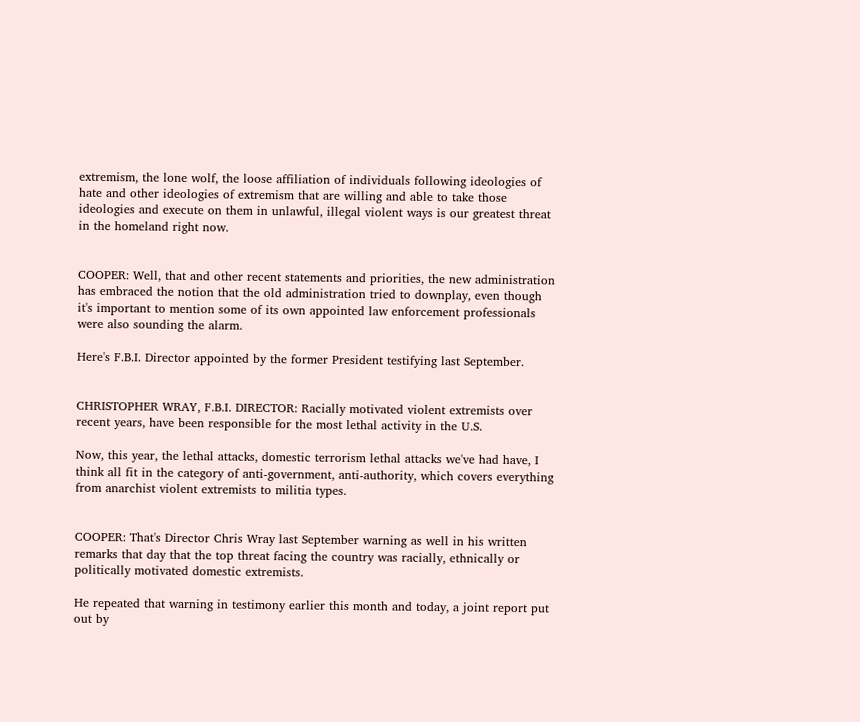extremism, the lone wolf, the loose affiliation of individuals following ideologies of hate and other ideologies of extremism that are willing and able to take those ideologies and execute on them in unlawful, illegal violent ways is our greatest threat in the homeland right now.


COOPER: Well, that and other recent statements and priorities, the new administration has embraced the notion that the old administration tried to downplay, even though it's important to mention some of its own appointed law enforcement professionals were also sounding the alarm.

Here's F.B.I. Director appointed by the former President testifying last September.


CHRISTOPHER WRAY, F.B.I. DIRECTOR: Racially motivated violent extremists over recent years, have been responsible for the most lethal activity in the U.S.

Now, this year, the lethal attacks, domestic terrorism lethal attacks we've had have, I think all fit in the category of anti-government, anti-authority, which covers everything from anarchist violent extremists to militia types.


COOPER: That's Director Chris Wray last September warning as well in his written remarks that day that the top threat facing the country was racially, ethnically or politically motivated domestic extremists.

He repeated that warning in testimony earlier this month and today, a joint report put out by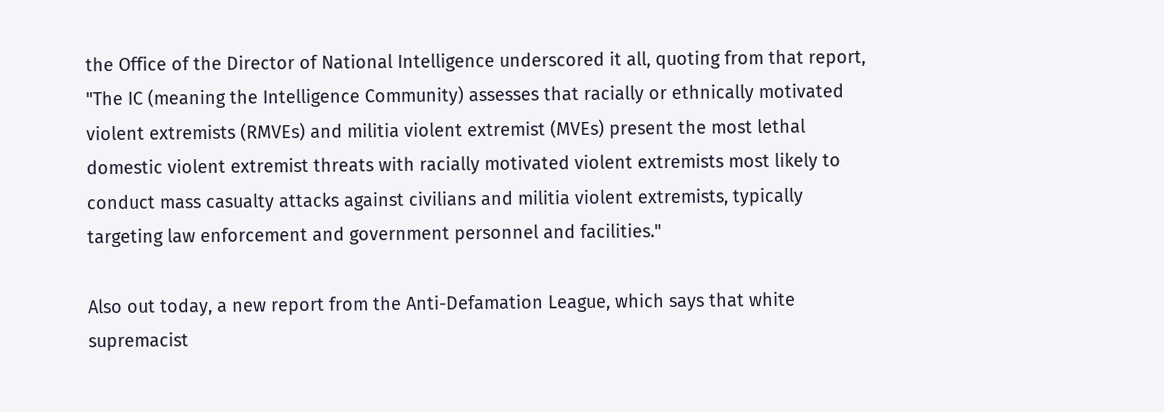the Office of the Director of National Intelligence underscored it all, quoting from that report, "The IC (meaning the Intelligence Community) assesses that racially or ethnically motivated violent extremists (RMVEs) and militia violent extremist (MVEs) present the most lethal domestic violent extremist threats with racially motivated violent extremists most likely to conduct mass casualty attacks against civilians and militia violent extremists, typically targeting law enforcement and government personnel and facilities."

Also out today, a new report from the Anti-Defamation League, which says that white supremacist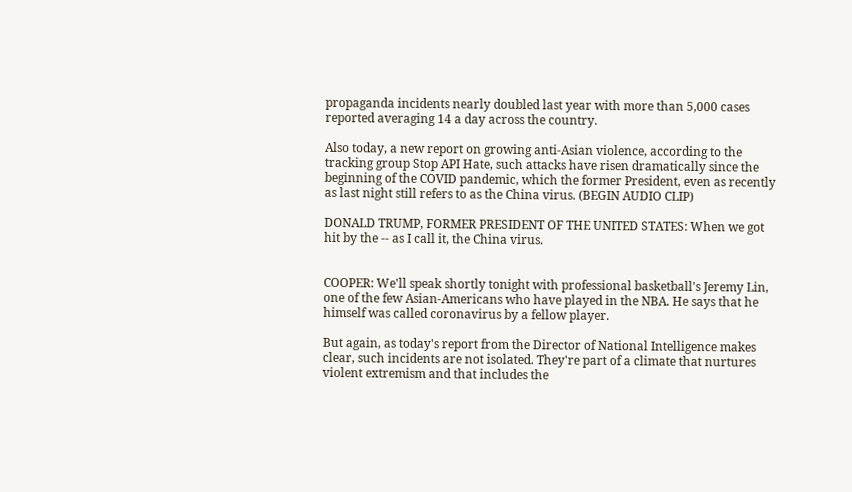propaganda incidents nearly doubled last year with more than 5,000 cases reported averaging 14 a day across the country.

Also today, a new report on growing anti-Asian violence, according to the tracking group Stop API Hate, such attacks have risen dramatically since the beginning of the COVID pandemic, which the former President, even as recently as last night still refers to as the China virus. (BEGIN AUDIO CLIP)

DONALD TRUMP, FORMER PRESIDENT OF THE UNITED STATES: When we got hit by the -- as I call it, the China virus.


COOPER: We'll speak shortly tonight with professional basketball's Jeremy Lin, one of the few Asian-Americans who have played in the NBA. He says that he himself was called coronavirus by a fellow player.

But again, as today's report from the Director of National Intelligence makes clear, such incidents are not isolated. They're part of a climate that nurtures violent extremism and that includes the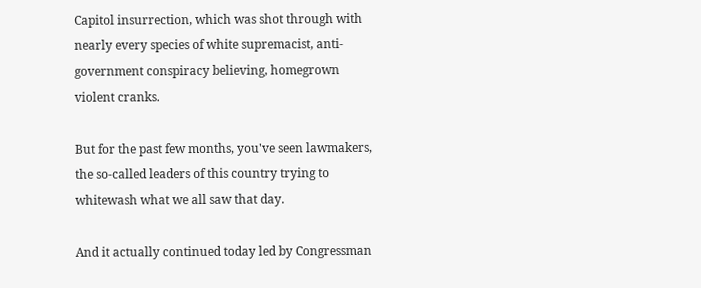Capitol insurrection, which was shot through with nearly every species of white supremacist, anti-government conspiracy believing, homegrown violent cranks.

But for the past few months, you've seen lawmakers, the so-called leaders of this country trying to whitewash what we all saw that day.

And it actually continued today led by Congressman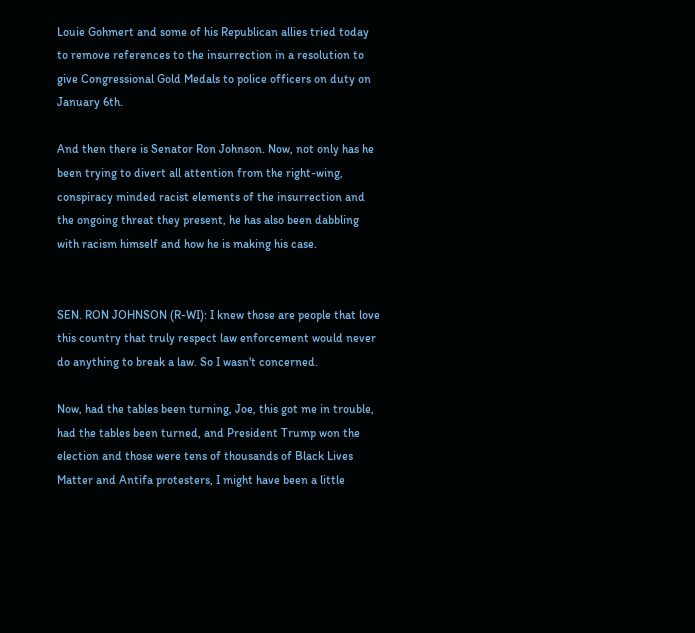Louie Gohmert and some of his Republican allies tried today to remove references to the insurrection in a resolution to give Congressional Gold Medals to police officers on duty on January 6th.

And then there is Senator Ron Johnson. Now, not only has he been trying to divert all attention from the right-wing, conspiracy minded racist elements of the insurrection and the ongoing threat they present, he has also been dabbling with racism himself and how he is making his case.


SEN. RON JOHNSON (R-WI): I knew those are people that love this country that truly respect law enforcement would never do anything to break a law. So I wasn't concerned.

Now, had the tables been turning, Joe, this got me in trouble, had the tables been turned, and President Trump won the election and those were tens of thousands of Black Lives Matter and Antifa protesters, I might have been a little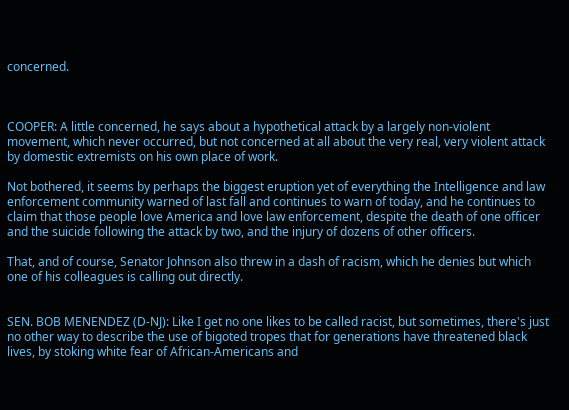concerned.



COOPER: A little concerned, he says about a hypothetical attack by a largely non-violent movement, which never occurred, but not concerned at all about the very real, very violent attack by domestic extremists on his own place of work.

Not bothered, it seems by perhaps the biggest eruption yet of everything the Intelligence and law enforcement community warned of last fall and continues to warn of today, and he continues to claim that those people love America and love law enforcement, despite the death of one officer and the suicide following the attack by two, and the injury of dozens of other officers.

That, and of course, Senator Johnson also threw in a dash of racism, which he denies but which one of his colleagues is calling out directly.


SEN. BOB MENENDEZ (D-NJ): Like I get no one likes to be called racist, but sometimes, there's just no other way to describe the use of bigoted tropes that for generations have threatened black lives, by stoking white fear of African-Americans and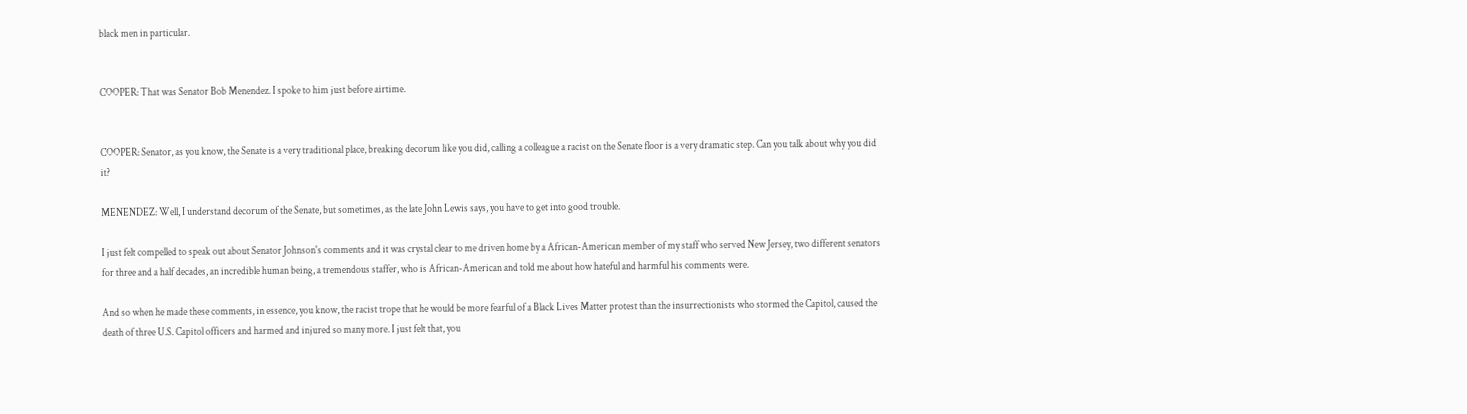black men in particular.


COOPER: That was Senator Bob Menendez. I spoke to him just before airtime.


COOPER: Senator, as you know, the Senate is a very traditional place, breaking decorum like you did, calling a colleague a racist on the Senate floor is a very dramatic step. Can you talk about why you did it?

MENENDEZ: Well, I understand decorum of the Senate, but sometimes, as the late John Lewis says, you have to get into good trouble.

I just felt compelled to speak out about Senator Johnson's comments and it was crystal clear to me driven home by a African-American member of my staff who served New Jersey, two different senators for three and a half decades, an incredible human being, a tremendous staffer, who is African-American and told me about how hateful and harmful his comments were.

And so when he made these comments, in essence, you know, the racist trope that he would be more fearful of a Black Lives Matter protest than the insurrectionists who stormed the Capitol, caused the death of three U.S. Capitol officers and harmed and injured so many more. I just felt that, you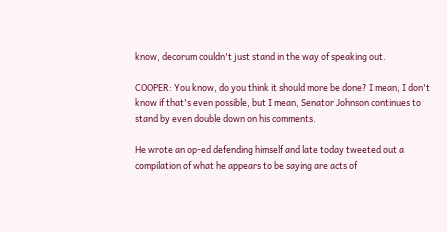know, decorum couldn't just stand in the way of speaking out.

COOPER: You know, do you think it should more be done? I mean, I don't know if that's even possible, but I mean, Senator Johnson continues to stand by even double down on his comments.

He wrote an op-ed defending himself and late today tweeted out a compilation of what he appears to be saying are acts of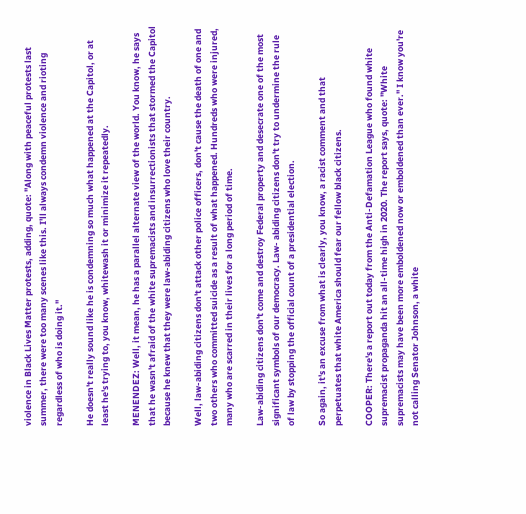violence in Black Lives Matter protests, adding, quote: "Along with peaceful protests last summer, there were too many scenes like this. I'll always condemn violence and rioting regardless of who is doing it."

He doesn't really sound like he is condemning so much what happened at the Capitol, or at least he's trying to, you know, whitewash it or minimize it repeatedly.

MENENDEZ: Well, it mean, he has a parallel alternate view of the world. You know, he says that he wasn't afraid of the white supremacists and insurrectionists that stormed the Capitol because he knew that they were law-abiding citizens who love their country.

Well, law-abiding citizens don't attack other police officers, don't cause the death of one and two others who committed suicide as a result of what happened. Hundreds who were injured, many who are scarred in their lives for a long period of time.

Law-abiding citizens don't come and destroy Federal property and desecrate one of the most significant symbols of our democracy. Law- abiding citizens don't try to undermine the rule of law by stopping the official count of a presidential election.

So again, it's an excuse from what is clearly, you know, a racist comment and that perpetuates that white America should fear our fellow black citizens.

COOPER: There's a report out today from the Anti-Defamation League who found white supremacist propaganda hit an all-time high in 2020. The report says, quote: "White supremacists may have been more emboldened now or emboldened than ever." I know you're not calling Senator Johnson, a white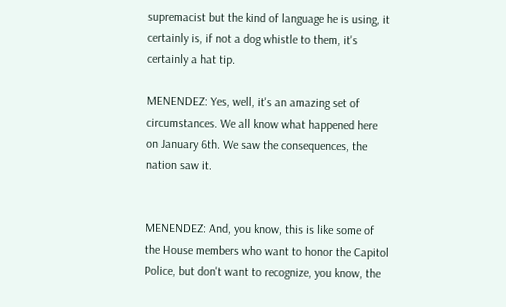supremacist but the kind of language he is using, it certainly is, if not a dog whistle to them, it's certainly a hat tip.

MENENDEZ: Yes, well, it's an amazing set of circumstances. We all know what happened here on January 6th. We saw the consequences, the nation saw it.


MENENDEZ: And, you know, this is like some of the House members who want to honor the Capitol Police, but don't want to recognize, you know, the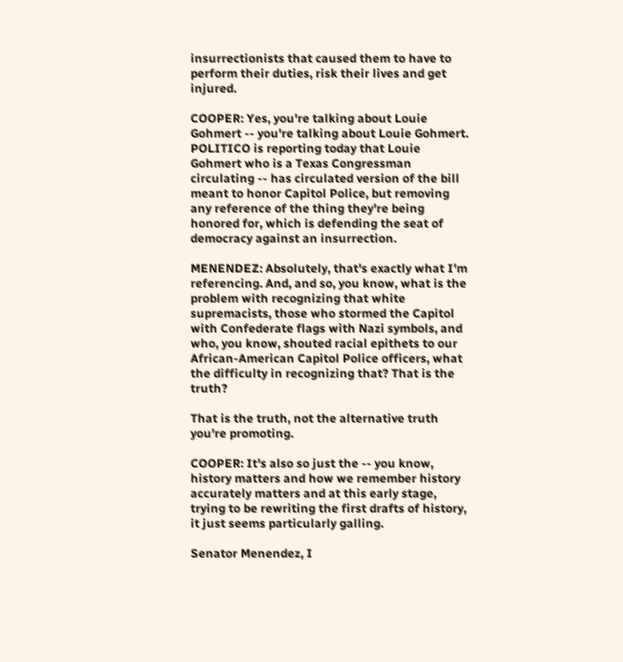insurrectionists that caused them to have to perform their duties, risk their lives and get injured.

COOPER: Yes, you're talking about Louie Gohmert -- you're talking about Louie Gohmert. POLITICO is reporting today that Louie Gohmert who is a Texas Congressman circulating -- has circulated version of the bill meant to honor Capitol Police, but removing any reference of the thing they're being honored for, which is defending the seat of democracy against an insurrection.

MENENDEZ: Absolutely, that's exactly what I'm referencing. And, and so, you know, what is the problem with recognizing that white supremacists, those who stormed the Capitol with Confederate flags with Nazi symbols, and who, you know, shouted racial epithets to our African-American Capitol Police officers, what the difficulty in recognizing that? That is the truth?

That is the truth, not the alternative truth you're promoting.

COOPER: It's also so just the -- you know, history matters and how we remember history accurately matters and at this early stage, trying to be rewriting the first drafts of history, it just seems particularly galling.

Senator Menendez, I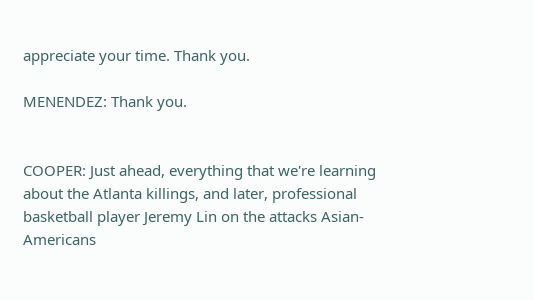appreciate your time. Thank you.

MENENDEZ: Thank you.


COOPER: Just ahead, everything that we're learning about the Atlanta killings, and later, professional basketball player Jeremy Lin on the attacks Asian-Americans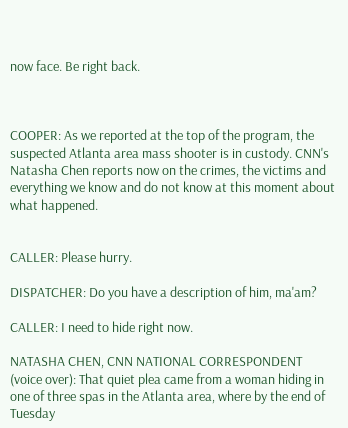now face. Be right back.



COOPER: As we reported at the top of the program, the suspected Atlanta area mass shooter is in custody. CNN's Natasha Chen reports now on the crimes, the victims and everything we know and do not know at this moment about what happened.


CALLER: Please hurry.

DISPATCHER: Do you have a description of him, ma'am?

CALLER: I need to hide right now.

NATASHA CHEN, CNN NATIONAL CORRESPONDENT (voice over): That quiet plea came from a woman hiding in one of three spas in the Atlanta area, where by the end of Tuesday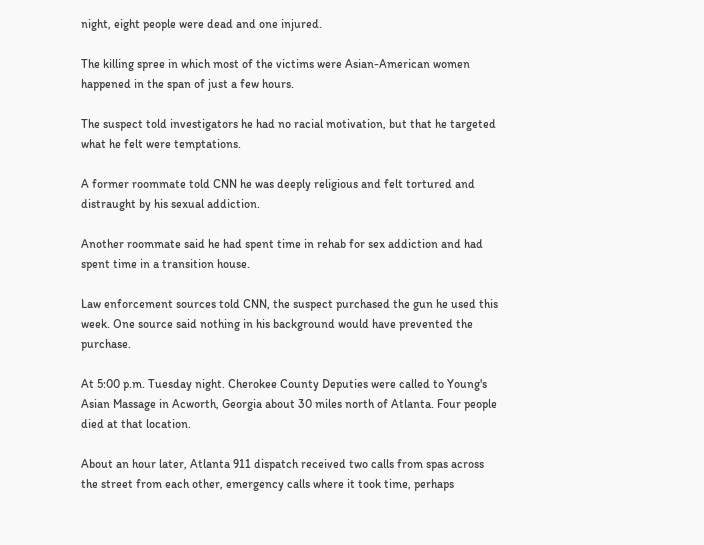night, eight people were dead and one injured.

The killing spree in which most of the victims were Asian-American women happened in the span of just a few hours.

The suspect told investigators he had no racial motivation, but that he targeted what he felt were temptations.

A former roommate told CNN he was deeply religious and felt tortured and distraught by his sexual addiction.

Another roommate said he had spent time in rehab for sex addiction and had spent time in a transition house.

Law enforcement sources told CNN, the suspect purchased the gun he used this week. One source said nothing in his background would have prevented the purchase.

At 5:00 p.m. Tuesday night. Cherokee County Deputies were called to Young's Asian Massage in Acworth, Georgia about 30 miles north of Atlanta. Four people died at that location.

About an hour later, Atlanta 911 dispatch received two calls from spas across the street from each other, emergency calls where it took time, perhaps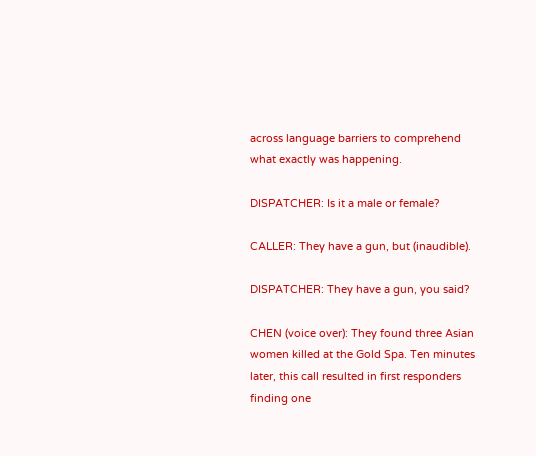across language barriers to comprehend what exactly was happening.

DISPATCHER: Is it a male or female?

CALLER: They have a gun, but (inaudible).

DISPATCHER: They have a gun, you said?

CHEN (voice over): They found three Asian women killed at the Gold Spa. Ten minutes later, this call resulted in first responders finding one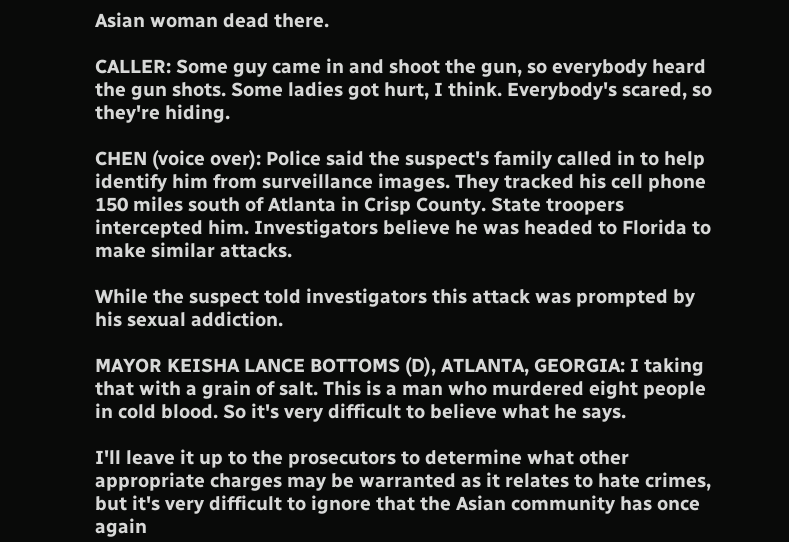Asian woman dead there.

CALLER: Some guy came in and shoot the gun, so everybody heard the gun shots. Some ladies got hurt, I think. Everybody's scared, so they're hiding.

CHEN (voice over): Police said the suspect's family called in to help identify him from surveillance images. They tracked his cell phone 150 miles south of Atlanta in Crisp County. State troopers intercepted him. Investigators believe he was headed to Florida to make similar attacks.

While the suspect told investigators this attack was prompted by his sexual addiction.

MAYOR KEISHA LANCE BOTTOMS (D), ATLANTA, GEORGIA: I taking that with a grain of salt. This is a man who murdered eight people in cold blood. So it's very difficult to believe what he says.

I'll leave it up to the prosecutors to determine what other appropriate charges may be warranted as it relates to hate crimes, but it's very difficult to ignore that the Asian community has once again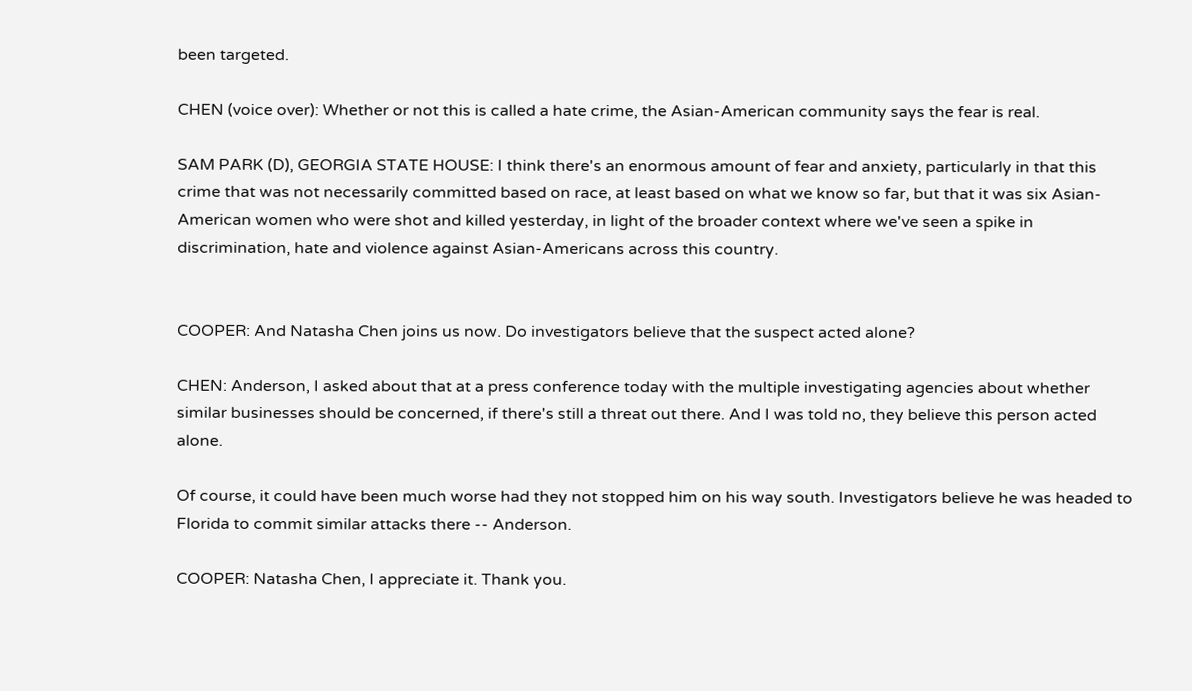been targeted.

CHEN (voice over): Whether or not this is called a hate crime, the Asian-American community says the fear is real.

SAM PARK (D), GEORGIA STATE HOUSE: I think there's an enormous amount of fear and anxiety, particularly in that this crime that was not necessarily committed based on race, at least based on what we know so far, but that it was six Asian-American women who were shot and killed yesterday, in light of the broader context where we've seen a spike in discrimination, hate and violence against Asian-Americans across this country.


COOPER: And Natasha Chen joins us now. Do investigators believe that the suspect acted alone?

CHEN: Anderson, I asked about that at a press conference today with the multiple investigating agencies about whether similar businesses should be concerned, if there's still a threat out there. And I was told no, they believe this person acted alone.

Of course, it could have been much worse had they not stopped him on his way south. Investigators believe he was headed to Florida to commit similar attacks there -- Anderson.

COOPER: Natasha Chen, I appreciate it. Thank you.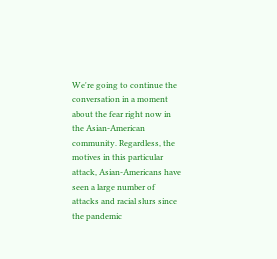We're going to continue the conversation in a moment about the fear right now in the Asian-American community. Regardless, the motives in this particular attack, Asian-Americans have seen a large number of attacks and racial slurs since the pandemic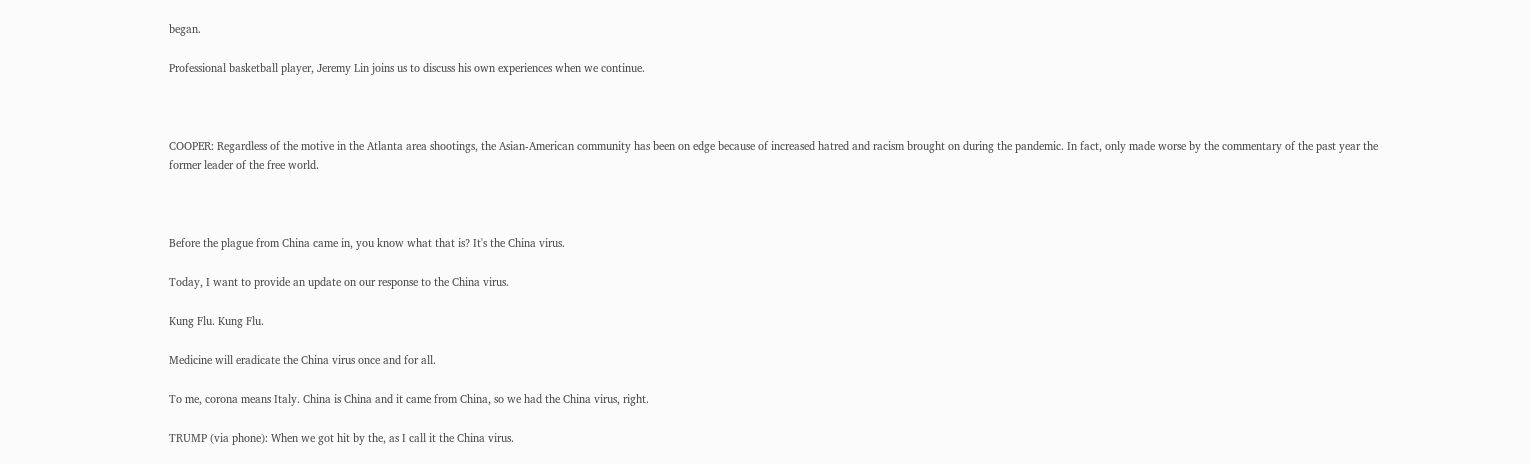began.

Professional basketball player, Jeremy Lin joins us to discuss his own experiences when we continue.



COOPER: Regardless of the motive in the Atlanta area shootings, the Asian-American community has been on edge because of increased hatred and racism brought on during the pandemic. In fact, only made worse by the commentary of the past year the former leader of the free world.



Before the plague from China came in, you know what that is? It's the China virus.

Today, I want to provide an update on our response to the China virus.

Kung Flu. Kung Flu.

Medicine will eradicate the China virus once and for all.

To me, corona means Italy. China is China and it came from China, so we had the China virus, right.

TRUMP (via phone): When we got hit by the, as I call it the China virus.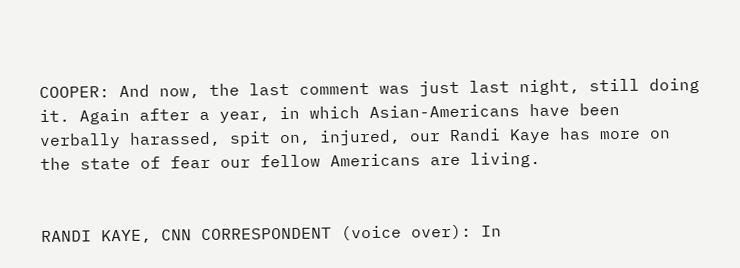COOPER: And now, the last comment was just last night, still doing it. Again after a year, in which Asian-Americans have been verbally harassed, spit on, injured, our Randi Kaye has more on the state of fear our fellow Americans are living.


RANDI KAYE, CNN CORRESPONDENT (voice over): In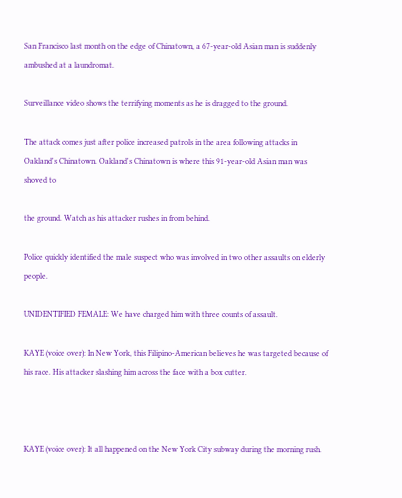San Francisco last month on the edge of Chinatown, a 67-year-old Asian man is suddenly ambushed at a laundromat.

Surveillance video shows the terrifying moments as he is dragged to the ground.

The attack comes just after police increased patrols in the area following attacks in Oakland's Chinatown. Oakland's Chinatown is where this 91-year-old Asian man was shoved to

the ground. Watch as his attacker rushes in from behind.

Police quickly identified the male suspect who was involved in two other assaults on elderly people.

UNIDENTIFIED FEMALE: We have charged him with three counts of assault.

KAYE (voice over): In New York, this Filipino-American believes he was targeted because of his race. His attacker slashing him across the face with a box cutter.



KAYE (voice over): It all happened on the New York City subway during the morning rush.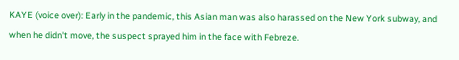KAYE (voice over): Early in the pandemic, this Asian man was also harassed on the New York subway, and when he didn't move, the suspect sprayed him in the face with Febreze.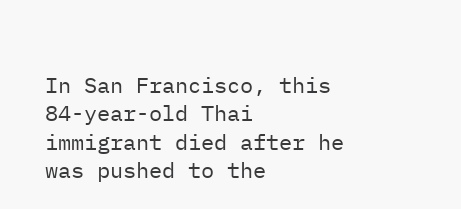In San Francisco, this 84-year-old Thai immigrant died after he was pushed to the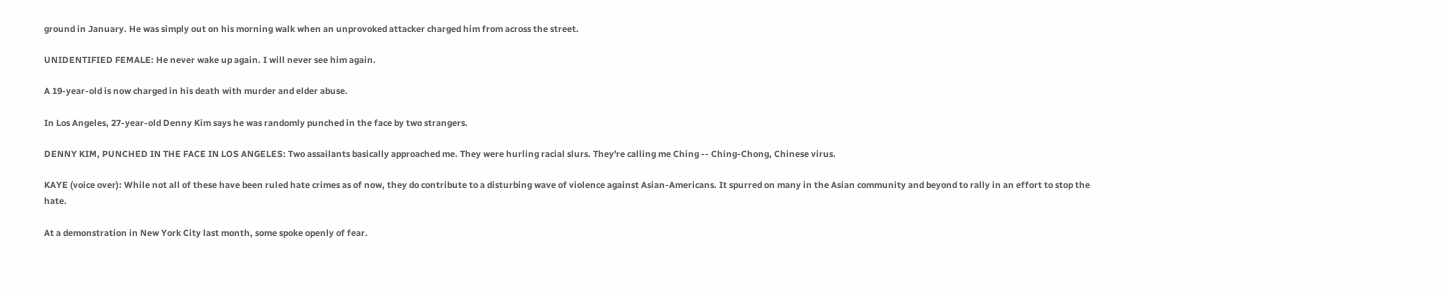ground in January. He was simply out on his morning walk when an unprovoked attacker charged him from across the street.

UNIDENTIFIED FEMALE: He never wake up again. I will never see him again.

A 19-year-old is now charged in his death with murder and elder abuse.

In Los Angeles, 27-year-old Denny Kim says he was randomly punched in the face by two strangers.

DENNY KIM, PUNCHED IN THE FACE IN LOS ANGELES: Two assailants basically approached me. They were hurling racial slurs. They're calling me Ching -- Ching-Chong, Chinese virus.

KAYE (voice over): While not all of these have been ruled hate crimes as of now, they do contribute to a disturbing wave of violence against Asian-Americans. It spurred on many in the Asian community and beyond to rally in an effort to stop the hate.

At a demonstration in New York City last month, some spoke openly of fear.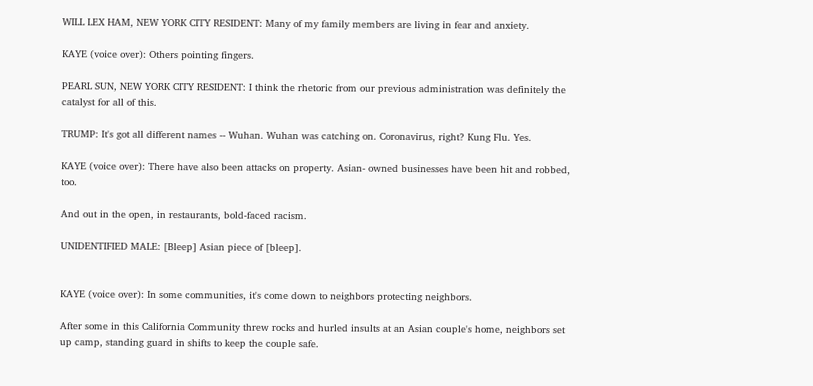WILL LEX HAM, NEW YORK CITY RESIDENT: Many of my family members are living in fear and anxiety.

KAYE (voice over): Others pointing fingers.

PEARL SUN, NEW YORK CITY RESIDENT: I think the rhetoric from our previous administration was definitely the catalyst for all of this.

TRUMP: It's got all different names -- Wuhan. Wuhan was catching on. Coronavirus, right? Kung Flu. Yes.

KAYE (voice over): There have also been attacks on property. Asian- owned businesses have been hit and robbed, too.

And out in the open, in restaurants, bold-faced racism.

UNIDENTIFIED MALE: [Bleep] Asian piece of [bleep].


KAYE (voice over): In some communities, it's come down to neighbors protecting neighbors.

After some in this California Community threw rocks and hurled insults at an Asian couple's home, neighbors set up camp, standing guard in shifts to keep the couple safe.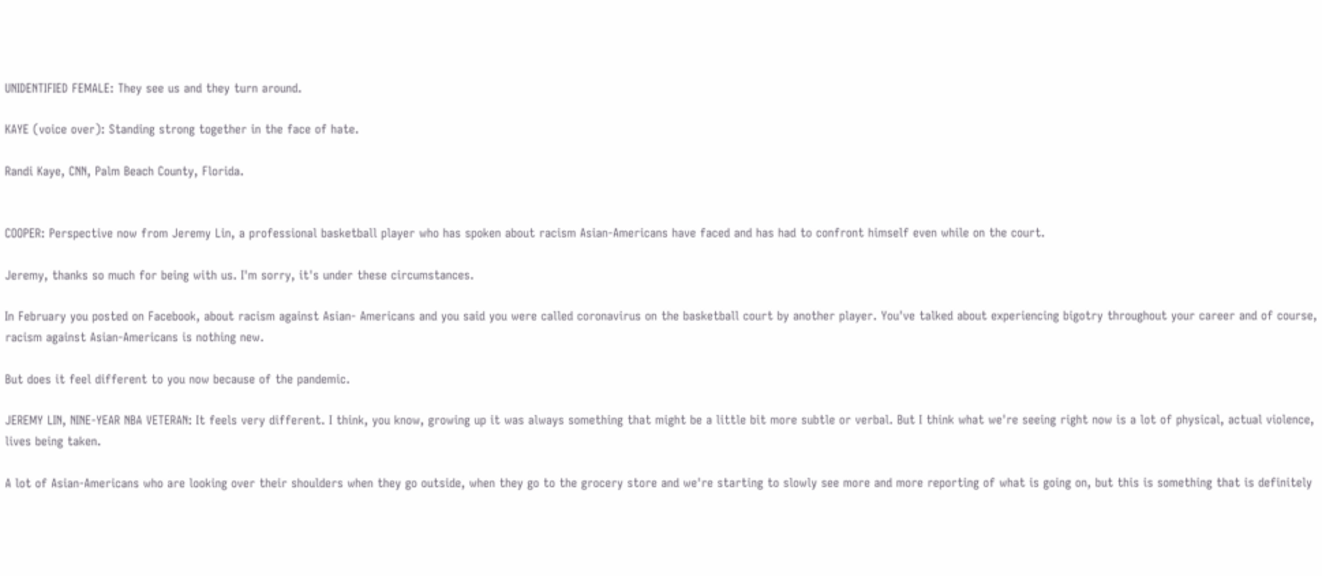UNIDENTIFIED FEMALE: They see us and they turn around.

KAYE (voice over): Standing strong together in the face of hate.

Randi Kaye, CNN, Palm Beach County, Florida.


COOPER: Perspective now from Jeremy Lin, a professional basketball player who has spoken about racism Asian-Americans have faced and has had to confront himself even while on the court.

Jeremy, thanks so much for being with us. I'm sorry, it's under these circumstances.

In February you posted on Facebook, about racism against Asian- Americans and you said you were called coronavirus on the basketball court by another player. You've talked about experiencing bigotry throughout your career and of course, racism against Asian-Americans is nothing new.

But does it feel different to you now because of the pandemic.

JEREMY LIN, NINE-YEAR NBA VETERAN: It feels very different. I think, you know, growing up it was always something that might be a little bit more subtle or verbal. But I think what we're seeing right now is a lot of physical, actual violence, lives being taken.

A lot of Asian-Americans who are looking over their shoulders when they go outside, when they go to the grocery store and we're starting to slowly see more and more reporting of what is going on, but this is something that is definitely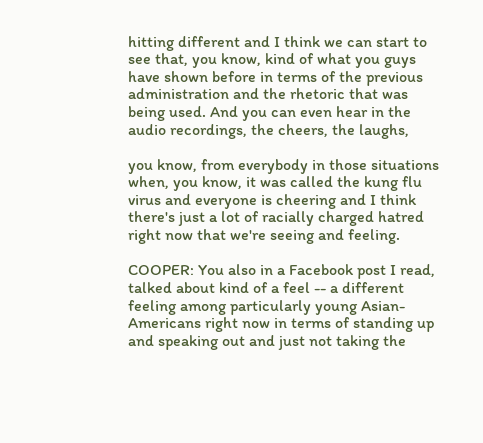hitting different and I think we can start to see that, you know, kind of what you guys have shown before in terms of the previous administration and the rhetoric that was being used. And you can even hear in the audio recordings, the cheers, the laughs,

you know, from everybody in those situations when, you know, it was called the kung flu virus and everyone is cheering and I think there's just a lot of racially charged hatred right now that we're seeing and feeling.

COOPER: You also in a Facebook post I read, talked about kind of a feel -- a different feeling among particularly young Asian-Americans right now in terms of standing up and speaking out and just not taking the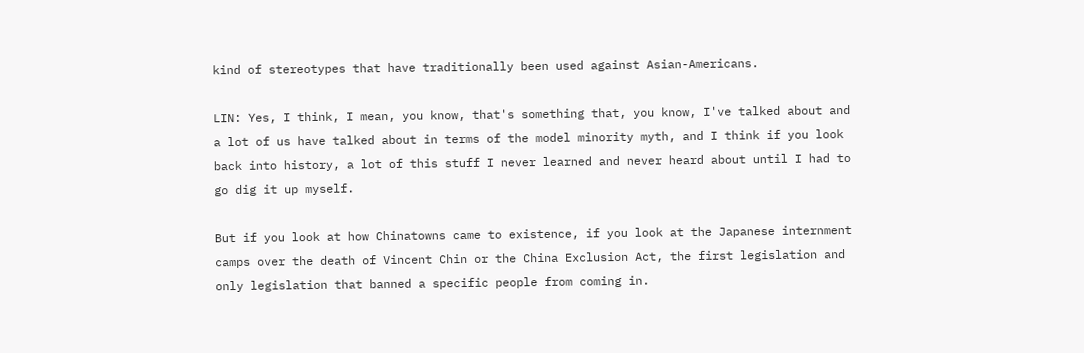kind of stereotypes that have traditionally been used against Asian-Americans.

LIN: Yes, I think, I mean, you know, that's something that, you know, I've talked about and a lot of us have talked about in terms of the model minority myth, and I think if you look back into history, a lot of this stuff I never learned and never heard about until I had to go dig it up myself.

But if you look at how Chinatowns came to existence, if you look at the Japanese internment camps over the death of Vincent Chin or the China Exclusion Act, the first legislation and only legislation that banned a specific people from coming in.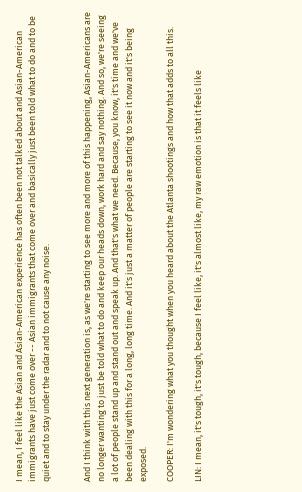I mean, I feel like the Asian and Asian-American experience has often been not talked about and Asian-American immigrants have just come over -- Asian immigrants that come over and basically just been told what to do and to be quiet and to stay under the radar and to not cause any noise.


And I think with this next generation is, as we're starting to see more and more of this happening, Asian-Americans are no longer wanting to just be told what to do and keep our heads down, work hard and say nothing. And so, we're seeing a lot of people stand up and stand out and speak up. And that's what we need. Because, you know, it's time and we've been dealing with this for a long, long time. And it's just a matter of people are starting to see it now and it's being exposed.

COOPER: I'm wondering what you thought when you heard about the Atlanta shootings and how that adds to all this.

LIN: I mean, it's tough, it's tough, because I feel like, it's almost like, my raw emotion is that it feels like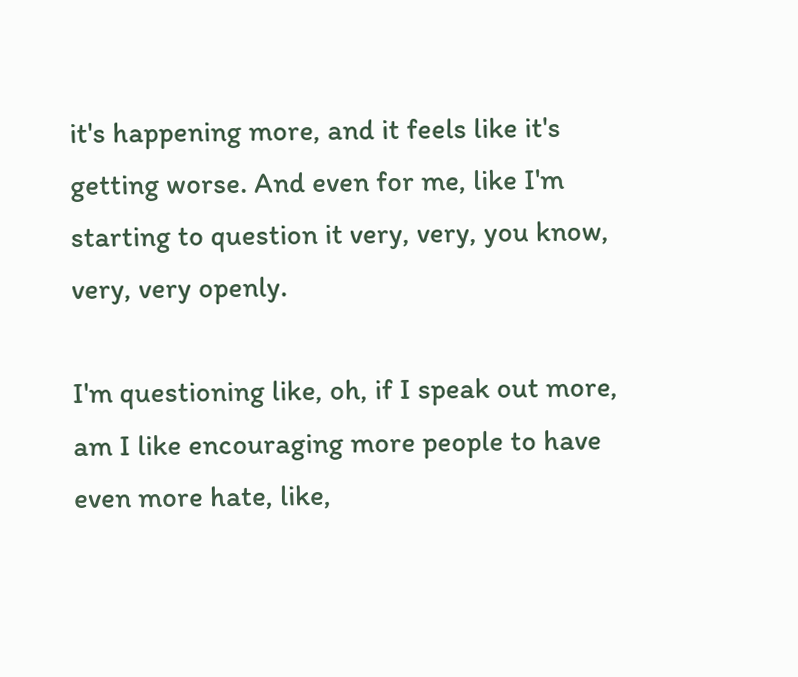it's happening more, and it feels like it's getting worse. And even for me, like I'm starting to question it very, very, you know, very, very openly.

I'm questioning like, oh, if I speak out more, am I like encouraging more people to have even more hate, like,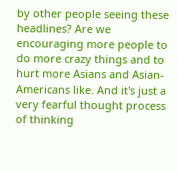by other people seeing these headlines? Are we encouraging more people to do more crazy things and to hurt more Asians and Asian-Americans like. And it's just a very fearful thought process of thinking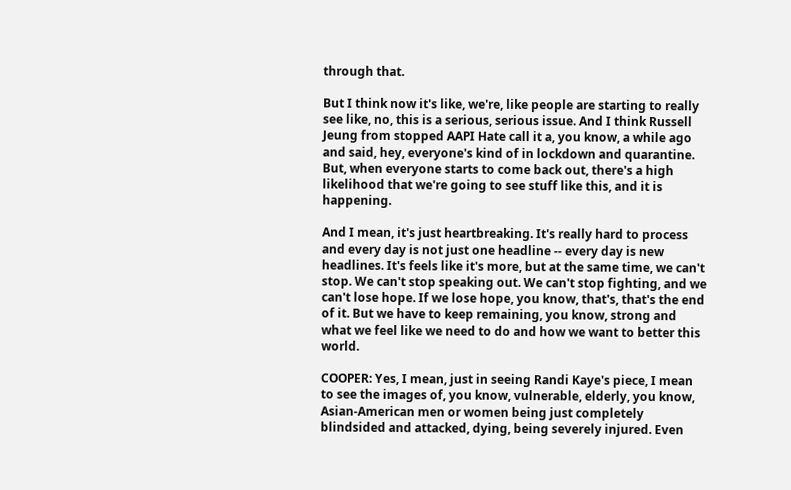through that.

But I think now it's like, we're, like people are starting to really see like, no, this is a serious, serious issue. And I think Russell Jeung from stopped AAPI Hate call it a, you know, a while ago and said, hey, everyone's kind of in lockdown and quarantine. But, when everyone starts to come back out, there's a high likelihood that we're going to see stuff like this, and it is happening.

And I mean, it's just heartbreaking. It's really hard to process and every day is not just one headline -- every day is new headlines. It's feels like it's more, but at the same time, we can't stop. We can't stop speaking out. We can't stop fighting, and we can't lose hope. If we lose hope, you know, that's, that's the end of it. But we have to keep remaining, you know, strong and what we feel like we need to do and how we want to better this world.

COOPER: Yes, I mean, just in seeing Randi Kaye's piece, I mean to see the images of, you know, vulnerable, elderly, you know, Asian-American men or women being just completely blindsided and attacked, dying, being severely injured. Even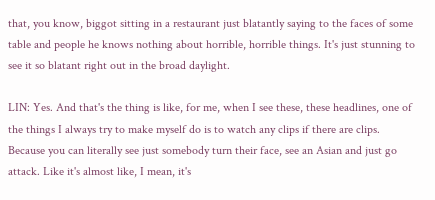that, you know, biggot sitting in a restaurant just blatantly saying to the faces of some table and people he knows nothing about horrible, horrible things. It's just stunning to see it so blatant right out in the broad daylight.

LIN: Yes. And that's the thing is like, for me, when I see these, these headlines, one of the things I always try to make myself do is to watch any clips if there are clips. Because you can literally see just somebody turn their face, see an Asian and just go attack. Like it's almost like, I mean, it's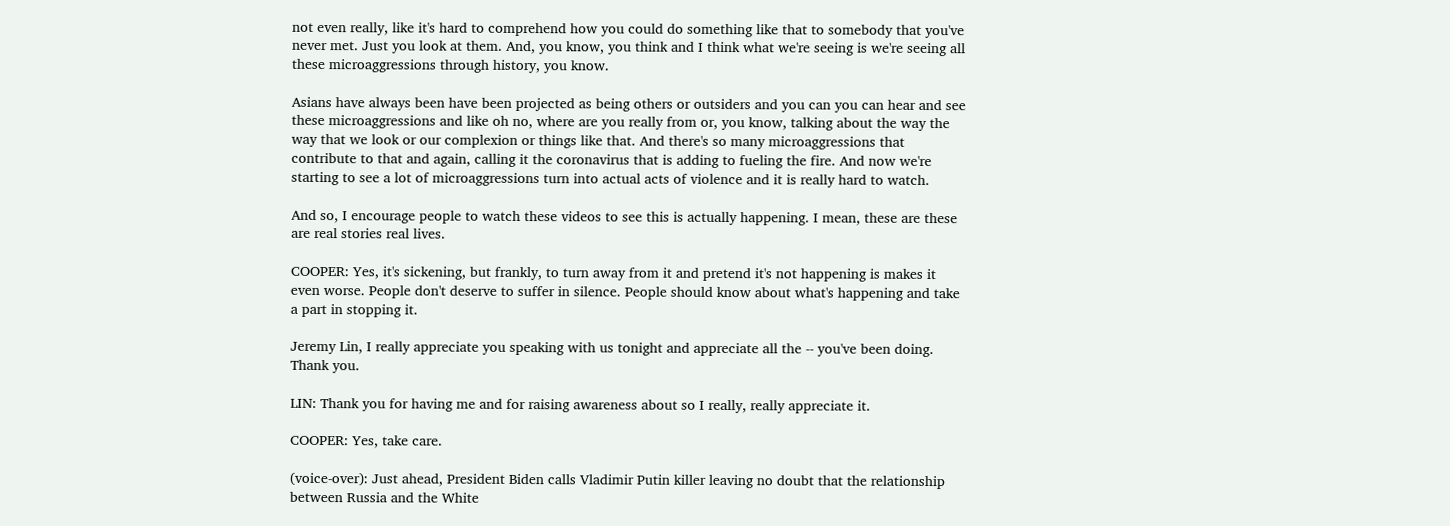not even really, like it's hard to comprehend how you could do something like that to somebody that you've never met. Just you look at them. And, you know, you think and I think what we're seeing is we're seeing all these microaggressions through history, you know.

Asians have always been have been projected as being others or outsiders and you can you can hear and see these microaggressions and like oh no, where are you really from or, you know, talking about the way the way that we look or our complexion or things like that. And there's so many microaggressions that contribute to that and again, calling it the coronavirus that is adding to fueling the fire. And now we're starting to see a lot of microaggressions turn into actual acts of violence and it is really hard to watch.

And so, I encourage people to watch these videos to see this is actually happening. I mean, these are these are real stories real lives.

COOPER: Yes, it's sickening, but frankly, to turn away from it and pretend it's not happening is makes it even worse. People don't deserve to suffer in silence. People should know about what's happening and take a part in stopping it.

Jeremy Lin, I really appreciate you speaking with us tonight and appreciate all the -- you've been doing. Thank you.

LIN: Thank you for having me and for raising awareness about so I really, really appreciate it.

COOPER: Yes, take care.

(voice-over): Just ahead, President Biden calls Vladimir Putin killer leaving no doubt that the relationship between Russia and the White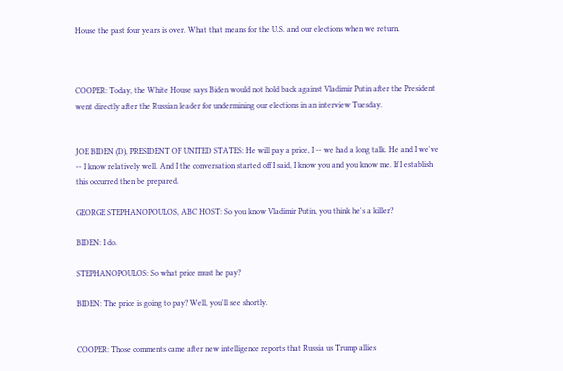House the past four years is over. What that means for the U.S. and our elections when we return.



COOPER: Today, the White House says Biden would not hold back against Vladimir Putin after the President went directly after the Russian leader for undermining our elections in an interview Tuesday.


JOE BIDEN (D), PRESIDENT OF UNITED STATES: He will pay a price, I -- we had a long talk. He and I we've -- I know relatively well. And I the conversation started off I said, I know you and you know me. If I establish this occurred then be prepared.

GEORGE STEPHANOPOULOS, ABC HOST: So you know Vladimir Putin, you think he's a killer?

BIDEN: I do.

STEPHANOPOULOS: So what price must he pay?

BIDEN: The price is going to pay? Well, you'll see shortly.


COOPER: Those comments came after new intelligence reports that Russia us Trump allies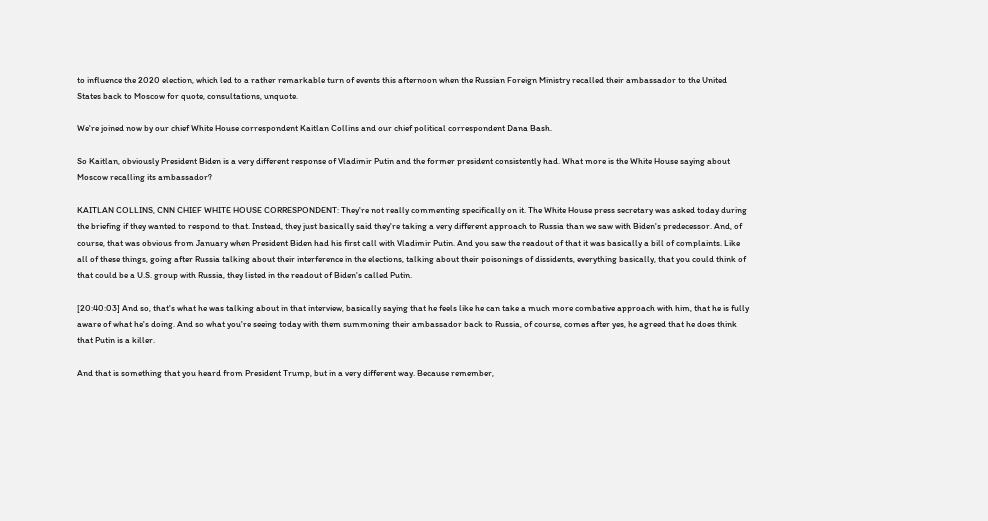to influence the 2020 election, which led to a rather remarkable turn of events this afternoon when the Russian Foreign Ministry recalled their ambassador to the United States back to Moscow for quote, consultations, unquote.

We're joined now by our chief White House correspondent Kaitlan Collins and our chief political correspondent Dana Bash.

So Kaitlan, obviously President Biden is a very different response of Vladimir Putin and the former president consistently had. What more is the White House saying about Moscow recalling its ambassador?

KAITLAN COLLINS, CNN CHIEF WHITE HOUSE CORRESPONDENT: They're not really commenting specifically on it. The White House press secretary was asked today during the briefing if they wanted to respond to that. Instead, they just basically said they're taking a very different approach to Russia than we saw with Biden's predecessor. And, of course, that was obvious from January when President Biden had his first call with Vladimir Putin. And you saw the readout of that it was basically a bill of complaints. Like all of these things, going after Russia talking about their interference in the elections, talking about their poisonings of dissidents, everything basically, that you could think of that could be a U.S. group with Russia, they listed in the readout of Biden's called Putin.

[20:40:03] And so, that's what he was talking about in that interview, basically saying that he feels like he can take a much more combative approach with him, that he is fully aware of what he's doing. And so what you're seeing today with them summoning their ambassador back to Russia, of course, comes after yes, he agreed that he does think that Putin is a killer.

And that is something that you heard from President Trump, but in a very different way. Because remember,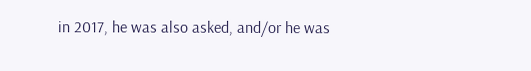in 2017, he was also asked, and/or he was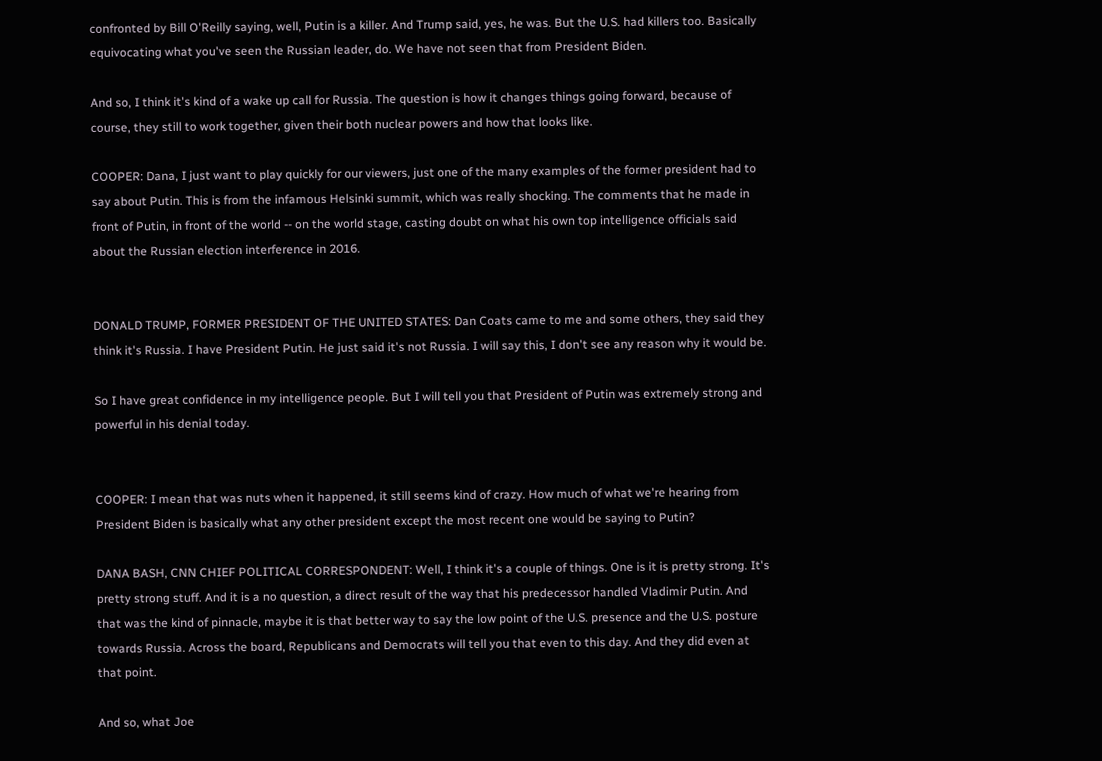confronted by Bill O'Reilly saying, well, Putin is a killer. And Trump said, yes, he was. But the U.S. had killers too. Basically equivocating what you've seen the Russian leader, do. We have not seen that from President Biden.

And so, I think it's kind of a wake up call for Russia. The question is how it changes things going forward, because of course, they still to work together, given their both nuclear powers and how that looks like.

COOPER: Dana, I just want to play quickly for our viewers, just one of the many examples of the former president had to say about Putin. This is from the infamous Helsinki summit, which was really shocking. The comments that he made in front of Putin, in front of the world -- on the world stage, casting doubt on what his own top intelligence officials said about the Russian election interference in 2016.


DONALD TRUMP, FORMER PRESIDENT OF THE UNITED STATES: Dan Coats came to me and some others, they said they think it's Russia. I have President Putin. He just said it's not Russia. I will say this, I don't see any reason why it would be.

So I have great confidence in my intelligence people. But I will tell you that President of Putin was extremely strong and powerful in his denial today.


COOPER: I mean that was nuts when it happened, it still seems kind of crazy. How much of what we're hearing from President Biden is basically what any other president except the most recent one would be saying to Putin?

DANA BASH, CNN CHIEF POLITICAL CORRESPONDENT: Well, I think it's a couple of things. One is it is pretty strong. It's pretty strong stuff. And it is a no question, a direct result of the way that his predecessor handled Vladimir Putin. And that was the kind of pinnacle, maybe it is that better way to say the low point of the U.S. presence and the U.S. posture towards Russia. Across the board, Republicans and Democrats will tell you that even to this day. And they did even at that point.

And so, what Joe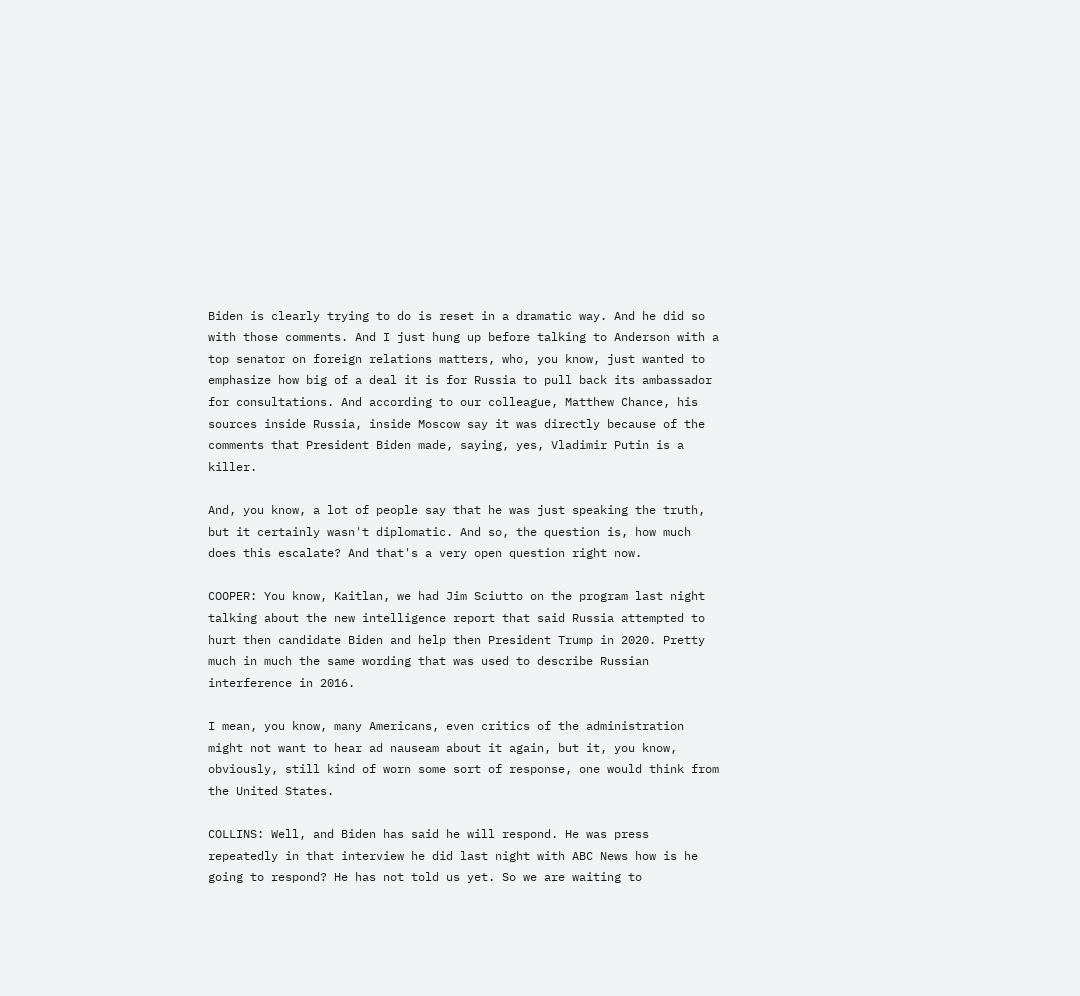Biden is clearly trying to do is reset in a dramatic way. And he did so with those comments. And I just hung up before talking to Anderson with a top senator on foreign relations matters, who, you know, just wanted to emphasize how big of a deal it is for Russia to pull back its ambassador for consultations. And according to our colleague, Matthew Chance, his sources inside Russia, inside Moscow say it was directly because of the comments that President Biden made, saying, yes, Vladimir Putin is a killer.

And, you know, a lot of people say that he was just speaking the truth, but it certainly wasn't diplomatic. And so, the question is, how much does this escalate? And that's a very open question right now.

COOPER: You know, Kaitlan, we had Jim Sciutto on the program last night talking about the new intelligence report that said Russia attempted to hurt then candidate Biden and help then President Trump in 2020. Pretty much in much the same wording that was used to describe Russian interference in 2016.

I mean, you know, many Americans, even critics of the administration might not want to hear ad nauseam about it again, but it, you know, obviously, still kind of worn some sort of response, one would think from the United States.

COLLINS: Well, and Biden has said he will respond. He was press repeatedly in that interview he did last night with ABC News how is he going to respond? He has not told us yet. So we are waiting to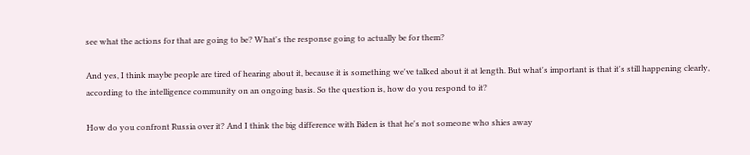see what the actions for that are going to be? What's the response going to actually be for them?

And yes, I think maybe people are tired of hearing about it, because it is something we've talked about it at length. But what's important is that it's still happening clearly, according to the intelligence community on an ongoing basis. So the question is, how do you respond to it?

How do you confront Russia over it? And I think the big difference with Biden is that he's not someone who shies away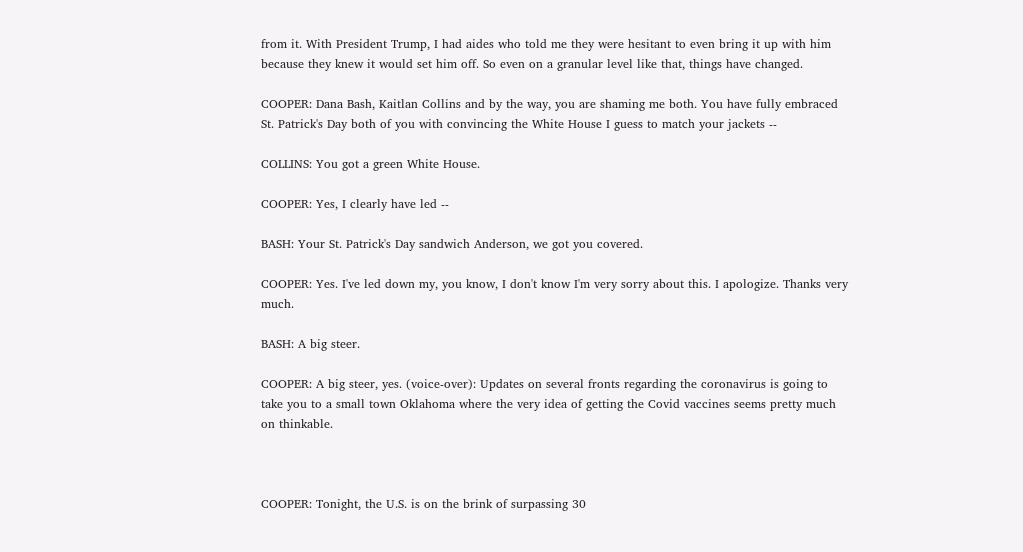from it. With President Trump, I had aides who told me they were hesitant to even bring it up with him because they knew it would set him off. So even on a granular level like that, things have changed.

COOPER: Dana Bash, Kaitlan Collins and by the way, you are shaming me both. You have fully embraced St. Patrick's Day both of you with convincing the White House I guess to match your jackets --

COLLINS: You got a green White House.

COOPER: Yes, I clearly have led --

BASH: Your St. Patrick's Day sandwich Anderson, we got you covered.

COOPER: Yes. I've led down my, you know, I don't know I'm very sorry about this. I apologize. Thanks very much.

BASH: A big steer.

COOPER: A big steer, yes. (voice-over): Updates on several fronts regarding the coronavirus is going to take you to a small town Oklahoma where the very idea of getting the Covid vaccines seems pretty much on thinkable.



COOPER: Tonight, the U.S. is on the brink of surpassing 30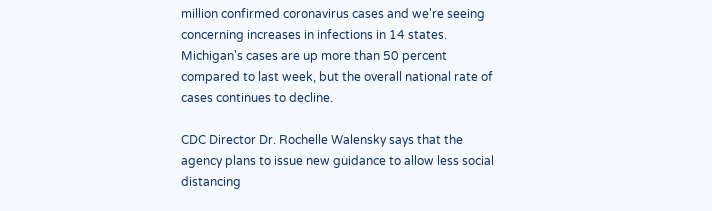million confirmed coronavirus cases and we're seeing concerning increases in infections in 14 states. Michigan's cases are up more than 50 percent compared to last week, but the overall national rate of cases continues to decline.

CDC Director Dr. Rochelle Walensky says that the agency plans to issue new guidance to allow less social distancing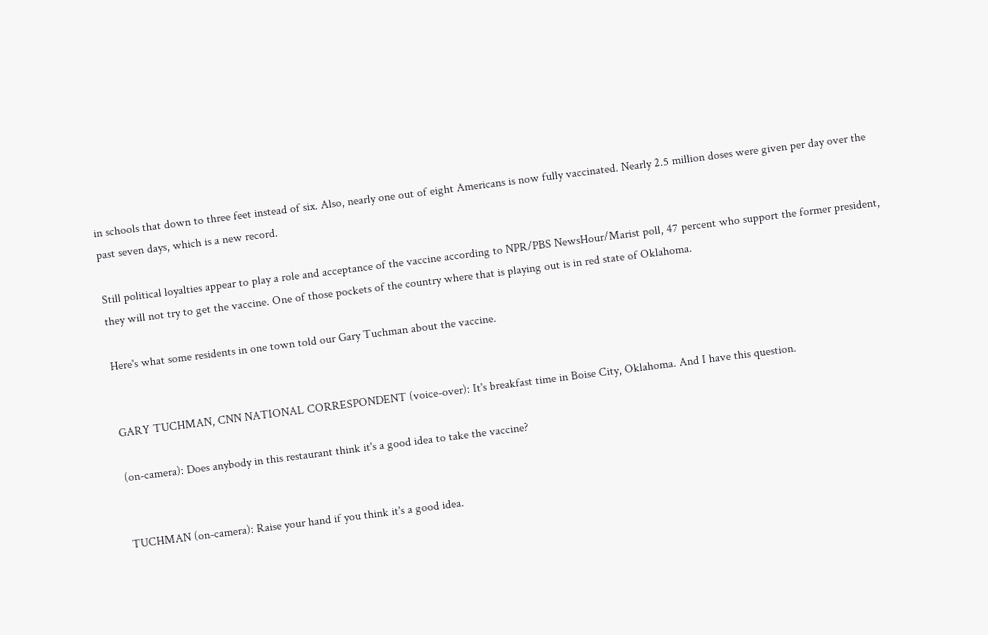in schools that down to three feet instead of six. Also, nearly one out of eight Americans is now fully vaccinated. Nearly 2.5 million doses were given per day over the past seven days, which is a new record.

Still political loyalties appear to play a role and acceptance of the vaccine according to NPR/PBS NewsHour/Marist poll, 47 percent who support the former president, they will not try to get the vaccine. One of those pockets of the country where that is playing out is in red state of Oklahoma.

Here's what some residents in one town told our Gary Tuchman about the vaccine.


GARY TUCHMAN, CNN NATIONAL CORRESPONDENT (voice-over): It's breakfast time in Boise City, Oklahoma. And I have this question.

(on-camera): Does anybody in this restaurant think it's a good idea to take the vaccine?


TUCHMAN (on-camera): Raise your hand if you think it's a good idea.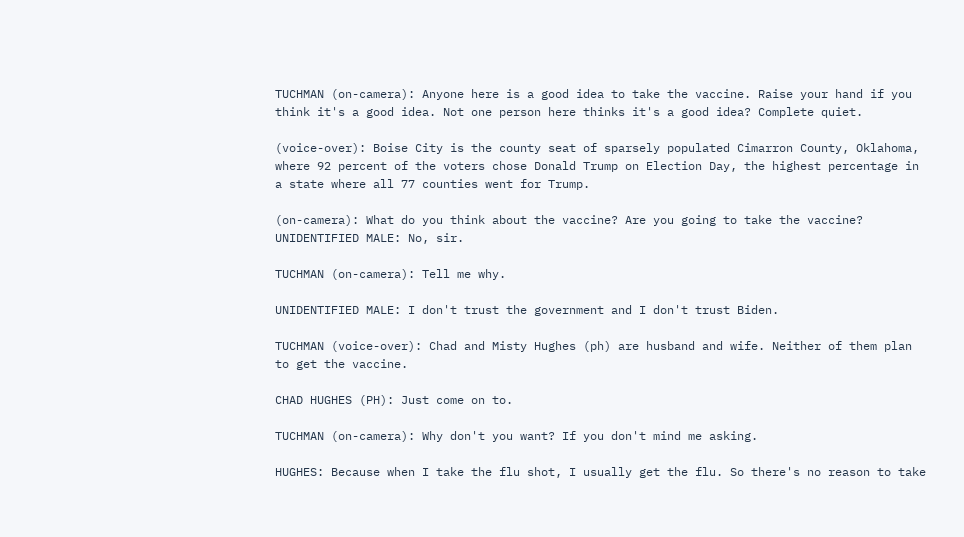TUCHMAN (on-camera): Anyone here is a good idea to take the vaccine. Raise your hand if you think it's a good idea. Not one person here thinks it's a good idea? Complete quiet.

(voice-over): Boise City is the county seat of sparsely populated Cimarron County, Oklahoma, where 92 percent of the voters chose Donald Trump on Election Day, the highest percentage in a state where all 77 counties went for Trump.

(on-camera): What do you think about the vaccine? Are you going to take the vaccine? UNIDENTIFIED MALE: No, sir.

TUCHMAN (on-camera): Tell me why.

UNIDENTIFIED MALE: I don't trust the government and I don't trust Biden.

TUCHMAN (voice-over): Chad and Misty Hughes (ph) are husband and wife. Neither of them plan to get the vaccine.

CHAD HUGHES (PH): Just come on to.

TUCHMAN (on-camera): Why don't you want? If you don't mind me asking.

HUGHES: Because when I take the flu shot, I usually get the flu. So there's no reason to take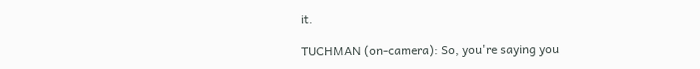it.

TUCHMAN (on-camera): So, you're saying you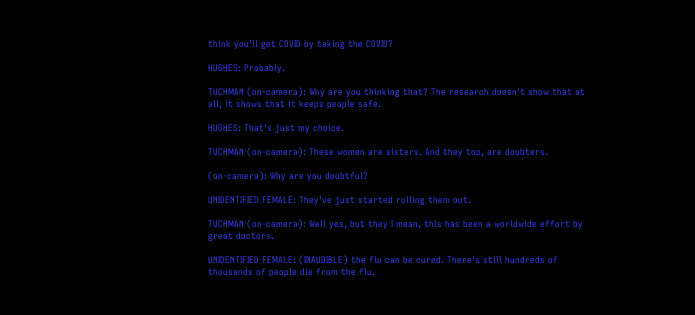think you'll get COVID by taking the COVID?

HUGHES: Probably.

TUCHMAN (on-camera): Why are you thinking that? The research doesn't show that at all, it shows that it keeps people safe.

HUGHES: That's just my choice.

TUCHMAN (on-camera): These women are sisters. And they too, are doubters.

(on-camera): Why are you doubtful?

UNIDENTIFIED FEMALE: They've just started rolling them out.

TUCHMAN (on-camera): Well yes, but they I mean, this has been a worldwide effort by great doctors.

UNIDENTIFIED FEMALE: (INAUDIBLE) the flu can be cured. There's still hundreds of thousands of people die from the flu.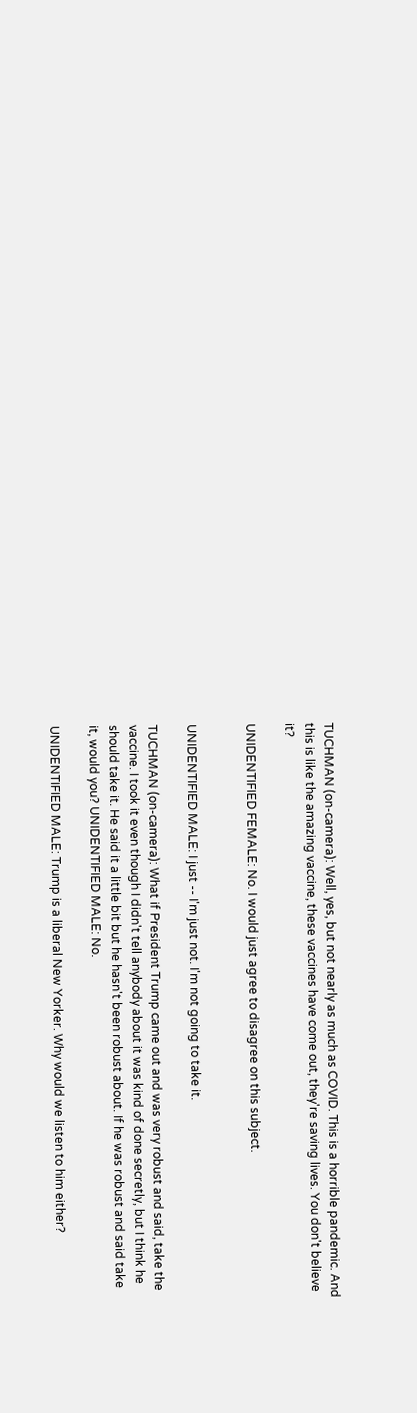TUCHMAN (on-camera): Well, yes, but not nearly as much as COVID. This is a horrible pandemic. And this is like the amazing vaccine, these vaccines have come out, they're saving lives. You don't believe it?

UNIDENTIFIED FEMALE: No. I would just agree to disagree on this subject.


UNIDENTIFIED MALE: I just -- I'm just not. I'm not going to take it.

TUCHMAN (on-camera): What if President Trump came out and was very robust and said, take the vaccine. I took it even though I didn't tell anybody about it was kind of done secretly, but I think he should take it. He said it a little bit but he hasn't been robust about. If he was robust and said take it, would you? UNIDENTIFIED MALE: No.

UNIDENTIFIED MALE: Trump is a liberal New Yorker. Why would we listen to him either?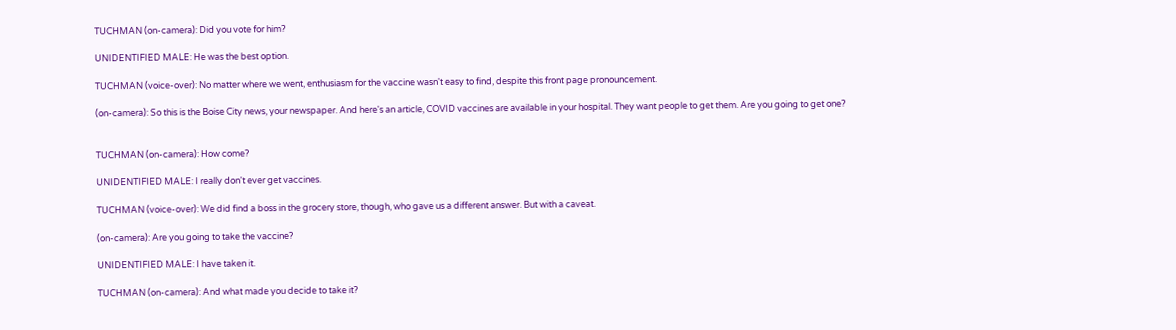TUCHMAN (on-camera): Did you vote for him?

UNIDENTIFIED MALE: He was the best option.

TUCHMAN (voice-over): No matter where we went, enthusiasm for the vaccine wasn't easy to find, despite this front page pronouncement.

(on-camera): So this is the Boise City news, your newspaper. And here's an article, COVID vaccines are available in your hospital. They want people to get them. Are you going to get one?


TUCHMAN (on-camera): How come?

UNIDENTIFIED MALE: I really don't ever get vaccines.

TUCHMAN (voice-over): We did find a boss in the grocery store, though, who gave us a different answer. But with a caveat.

(on-camera): Are you going to take the vaccine?

UNIDENTIFIED MALE: I have taken it.

TUCHMAN (on-camera): And what made you decide to take it?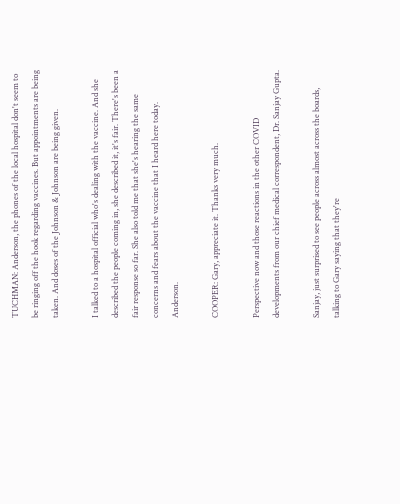TUCHMAN: Anderson, the phones of the local hospital don't seem to be ringing off the hook regarding vaccines. But appointments are being taken. And doses of the Johnson & Johnson are being given.

I talked to a hospital official who's dealing with the vaccine. And she described the people coming in, she described it, it's fair. There's been a fair response so far. She also told me that she's hearing the same concerns and fears about the vaccine that I heard here today. Anderson.

COOPER: Gary, appreciate it. Thanks very much.

Perspective now and those reactions in the other COVID developments from our chief medical correspondent, Dr. Sanjay Gupta.

Sanjay, just surprised to see people across almost across the boards, talking to Gary saying that they're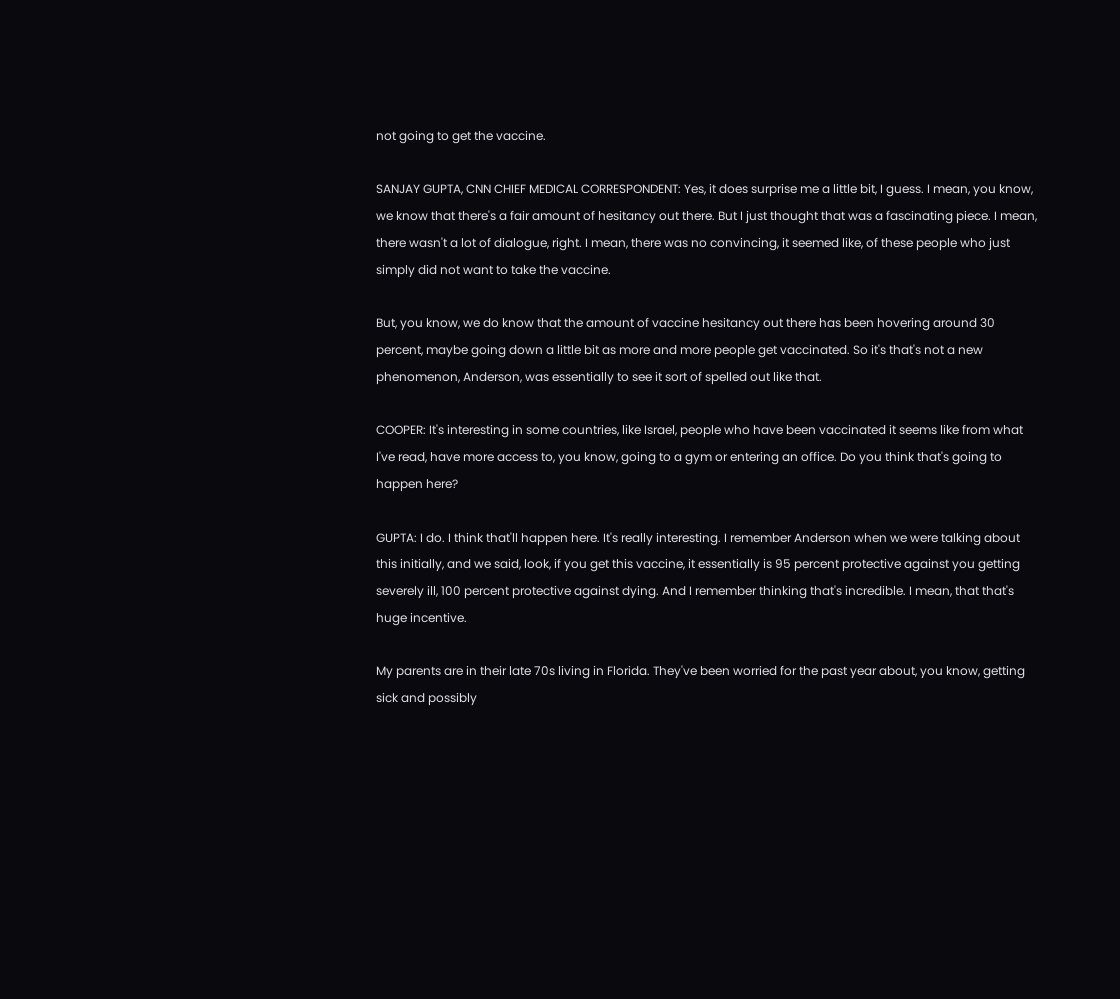not going to get the vaccine.

SANJAY GUPTA, CNN CHIEF MEDICAL CORRESPONDENT: Yes, it does surprise me a little bit, I guess. I mean, you know, we know that there's a fair amount of hesitancy out there. But I just thought that was a fascinating piece. I mean, there wasn't a lot of dialogue, right. I mean, there was no convincing, it seemed like, of these people who just simply did not want to take the vaccine.

But, you know, we do know that the amount of vaccine hesitancy out there has been hovering around 30 percent, maybe going down a little bit as more and more people get vaccinated. So it's that's not a new phenomenon, Anderson, was essentially to see it sort of spelled out like that.

COOPER: It's interesting in some countries, like Israel, people who have been vaccinated it seems like from what I've read, have more access to, you know, going to a gym or entering an office. Do you think that's going to happen here?

GUPTA: I do. I think that'll happen here. It's really interesting. I remember Anderson when we were talking about this initially, and we said, look, if you get this vaccine, it essentially is 95 percent protective against you getting severely ill, 100 percent protective against dying. And I remember thinking that's incredible. I mean, that that's huge incentive.

My parents are in their late 70s living in Florida. They've been worried for the past year about, you know, getting sick and possibly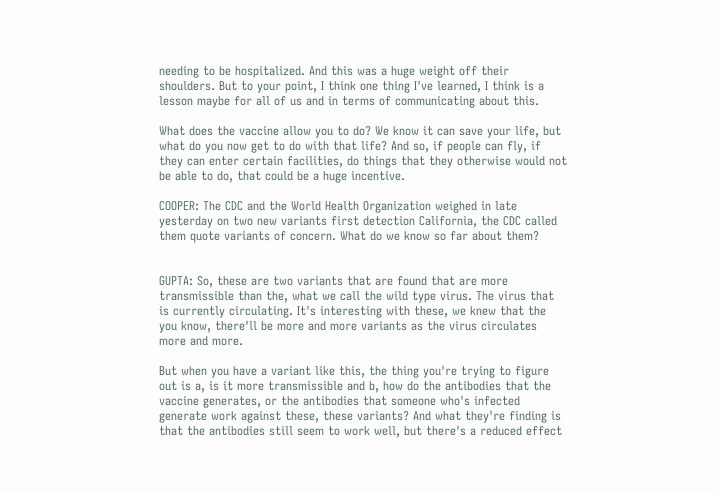needing to be hospitalized. And this was a huge weight off their shoulders. But to your point, I think one thing I've learned, I think is a lesson maybe for all of us and in terms of communicating about this.

What does the vaccine allow you to do? We know it can save your life, but what do you now get to do with that life? And so, if people can fly, if they can enter certain facilities, do things that they otherwise would not be able to do, that could be a huge incentive.

COOPER: The CDC and the World Health Organization weighed in late yesterday on two new variants first detection California, the CDC called them quote variants of concern. What do we know so far about them?


GUPTA: So, these are two variants that are found that are more transmissible than the, what we call the wild type virus. The virus that is currently circulating. It's interesting with these, we knew that the you know, there'll be more and more variants as the virus circulates more and more.

But when you have a variant like this, the thing you're trying to figure out is a, is it more transmissible and b, how do the antibodies that the vaccine generates, or the antibodies that someone who's infected generate work against these, these variants? And what they're finding is that the antibodies still seem to work well, but there's a reduced effect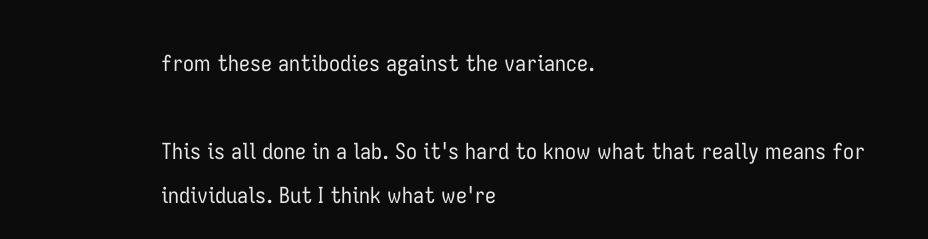from these antibodies against the variance.

This is all done in a lab. So it's hard to know what that really means for individuals. But I think what we're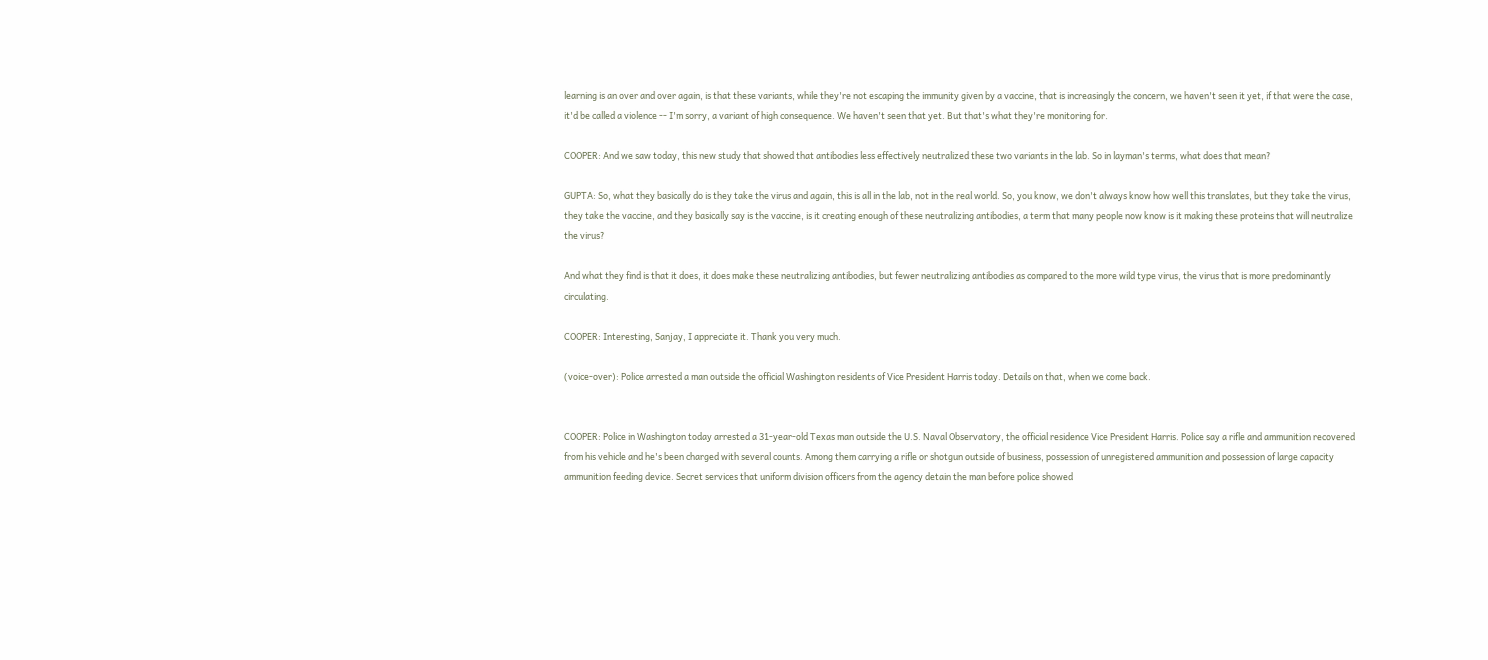learning is an over and over again, is that these variants, while they're not escaping the immunity given by a vaccine, that is increasingly the concern, we haven't seen it yet, if that were the case, it'd be called a violence -- I'm sorry, a variant of high consequence. We haven't seen that yet. But that's what they're monitoring for.

COOPER: And we saw today, this new study that showed that antibodies less effectively neutralized these two variants in the lab. So in layman's terms, what does that mean?

GUPTA: So, what they basically do is they take the virus and again, this is all in the lab, not in the real world. So, you know, we don't always know how well this translates, but they take the virus, they take the vaccine, and they basically say is the vaccine, is it creating enough of these neutralizing antibodies, a term that many people now know is it making these proteins that will neutralize the virus?

And what they find is that it does, it does make these neutralizing antibodies, but fewer neutralizing antibodies as compared to the more wild type virus, the virus that is more predominantly circulating.

COOPER: Interesting, Sanjay, I appreciate it. Thank you very much.

(voice-over): Police arrested a man outside the official Washington residents of Vice President Harris today. Details on that, when we come back.


COOPER: Police in Washington today arrested a 31-year-old Texas man outside the U.S. Naval Observatory, the official residence Vice President Harris. Police say a rifle and ammunition recovered from his vehicle and he's been charged with several counts. Among them carrying a rifle or shotgun outside of business, possession of unregistered ammunition and possession of large capacity ammunition feeding device. Secret services that uniform division officers from the agency detain the man before police showed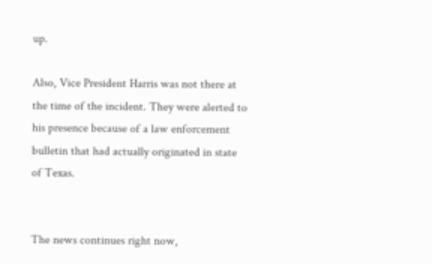up.

Also, Vice President Harris was not there at the time of the incident. They were alerted to his presence because of a law enforcement bulletin that had actually originated in state of Texas.


The news continues right now,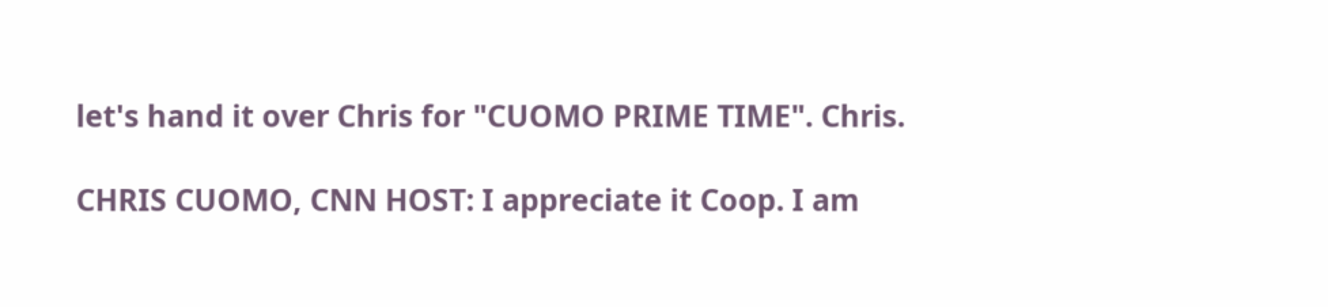let's hand it over Chris for "CUOMO PRIME TIME". Chris.

CHRIS CUOMO, CNN HOST: I appreciate it Coop. I am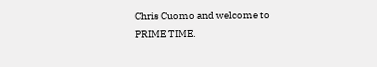Chris Cuomo and welcome to PRIME TIME.